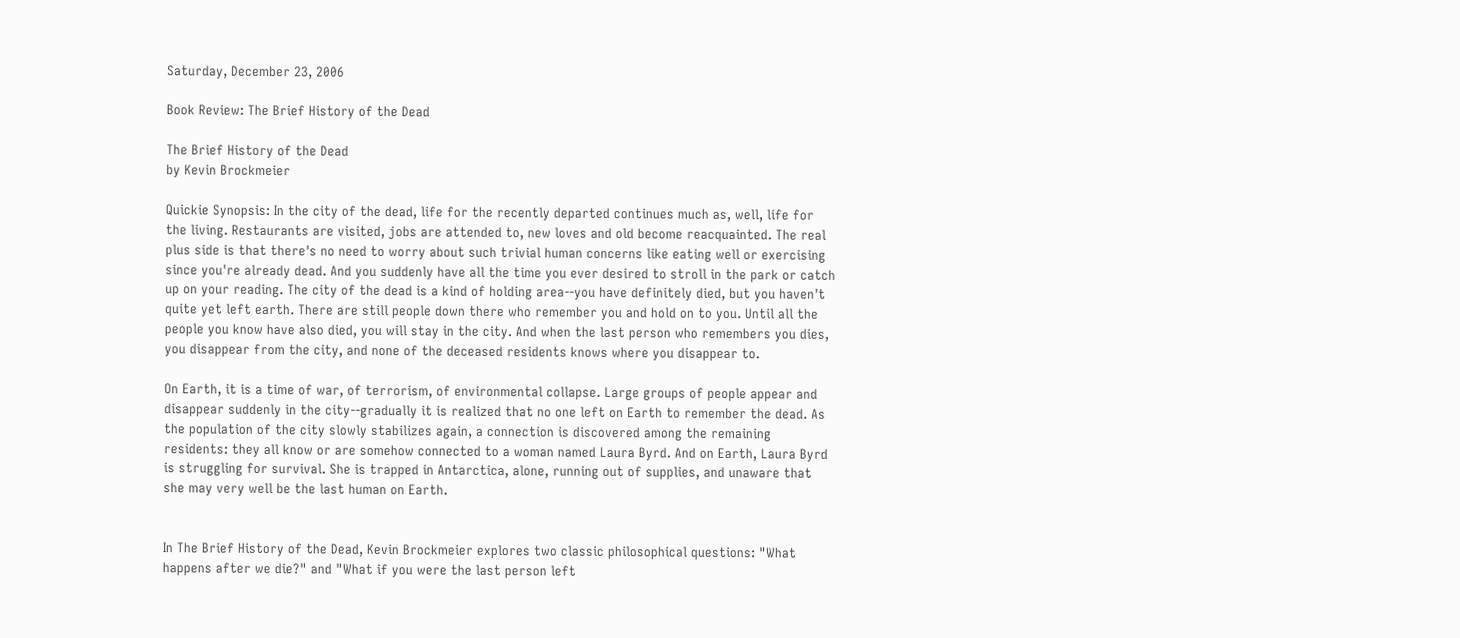Saturday, December 23, 2006

Book Review: The Brief History of the Dead

The Brief History of the Dead
by Kevin Brockmeier

Quickie Synopsis: In the city of the dead, life for the recently departed continues much as, well, life for the living. Restaurants are visited, jobs are attended to, new loves and old become reacquainted. The real plus side is that there's no need to worry about such trivial human concerns like eating well or exercising since you're already dead. And you suddenly have all the time you ever desired to stroll in the park or catch up on your reading. The city of the dead is a kind of holding area--you have definitely died, but you haven't quite yet left earth. There are still people down there who remember you and hold on to you. Until all the people you know have also died, you will stay in the city. And when the last person who remembers you dies, you disappear from the city, and none of the deceased residents knows where you disappear to.

On Earth, it is a time of war, of terrorism, of environmental collapse. Large groups of people appear and disappear suddenly in the city--gradually it is realized that no one left on Earth to remember the dead. As the population of the city slowly stabilizes again, a connection is discovered among the remaining residents: they all know or are somehow connected to a woman named Laura Byrd. And on Earth, Laura Byrd is struggling for survival. She is trapped in Antarctica, alone, running out of supplies, and unaware that she may very well be the last human on Earth.


In The Brief History of the Dead, Kevin Brockmeier explores two classic philosophical questions: "What happens after we die?" and "What if you were the last person left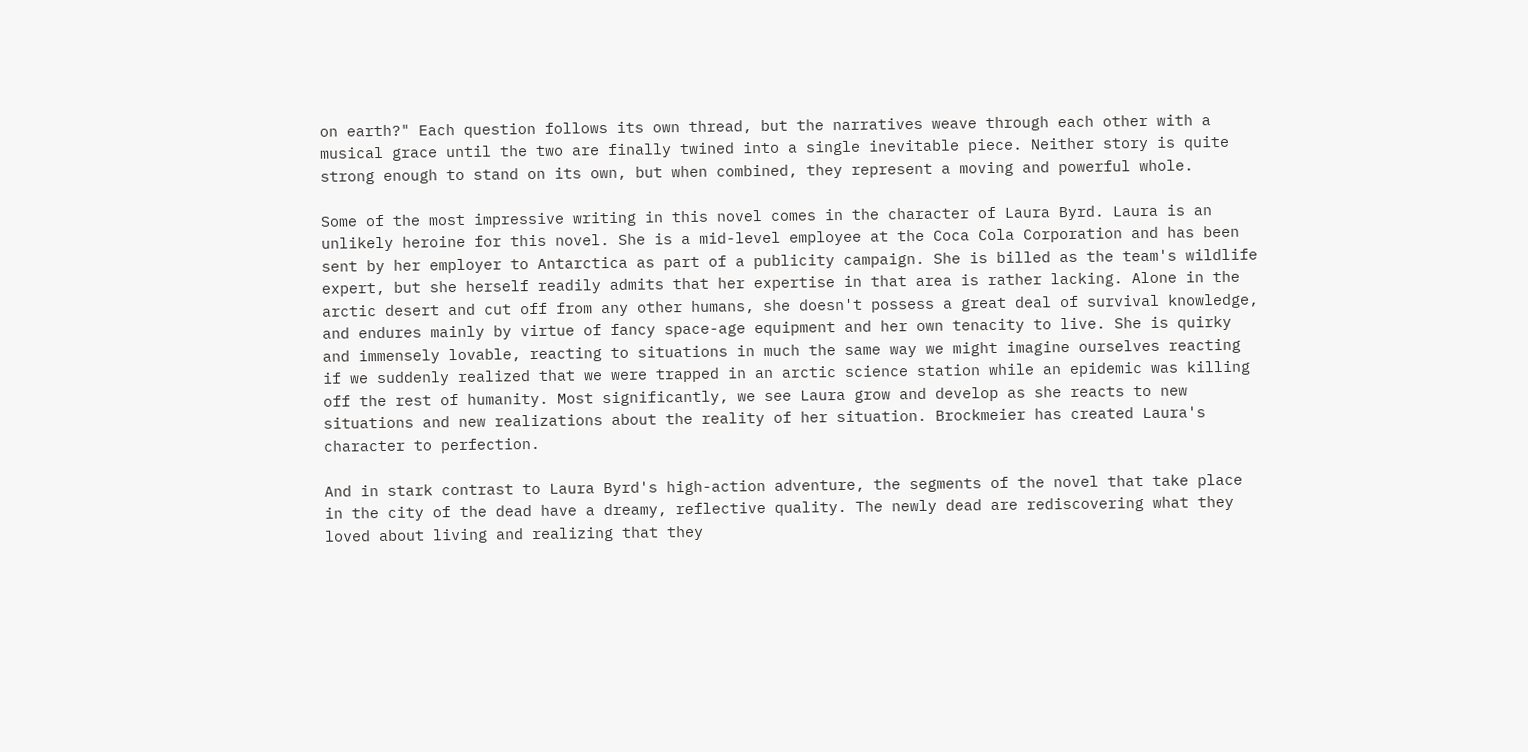on earth?" Each question follows its own thread, but the narratives weave through each other with a musical grace until the two are finally twined into a single inevitable piece. Neither story is quite strong enough to stand on its own, but when combined, they represent a moving and powerful whole.

Some of the most impressive writing in this novel comes in the character of Laura Byrd. Laura is an unlikely heroine for this novel. She is a mid-level employee at the Coca Cola Corporation and has been sent by her employer to Antarctica as part of a publicity campaign. She is billed as the team's wildlife expert, but she herself readily admits that her expertise in that area is rather lacking. Alone in the arctic desert and cut off from any other humans, she doesn't possess a great deal of survival knowledge, and endures mainly by virtue of fancy space-age equipment and her own tenacity to live. She is quirky and immensely lovable, reacting to situations in much the same way we might imagine ourselves reacting if we suddenly realized that we were trapped in an arctic science station while an epidemic was killing off the rest of humanity. Most significantly, we see Laura grow and develop as she reacts to new situations and new realizations about the reality of her situation. Brockmeier has created Laura's character to perfection.

And in stark contrast to Laura Byrd's high-action adventure, the segments of the novel that take place in the city of the dead have a dreamy, reflective quality. The newly dead are rediscovering what they loved about living and realizing that they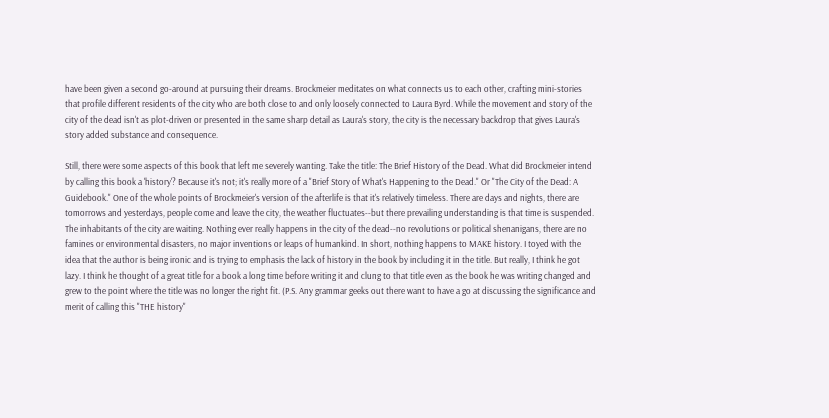have been given a second go-around at pursuing their dreams. Brockmeier meditates on what connects us to each other, crafting mini-stories that profile different residents of the city who are both close to and only loosely connected to Laura Byrd. While the movement and story of the city of the dead isn't as plot-driven or presented in the same sharp detail as Laura's story, the city is the necessary backdrop that gives Laura's story added substance and consequence.

Still, there were some aspects of this book that left me severely wanting. Take the title: The Brief History of the Dead. What did Brockmeier intend by calling this book a 'history'? Because it's not; it's really more of a "Brief Story of What's Happening to the Dead." Or "The City of the Dead: A Guidebook." One of the whole points of Brockmeier's version of the afterlife is that it's relatively timeless. There are days and nights, there are tomorrows and yesterdays, people come and leave the city, the weather fluctuates--but there prevailing understanding is that time is suspended. The inhabitants of the city are waiting. Nothing ever really happens in the city of the dead--no revolutions or political shenanigans, there are no famines or environmental disasters, no major inventions or leaps of humankind. In short, nothing happens to MAKE history. I toyed with the idea that the author is being ironic and is trying to emphasis the lack of history in the book by including it in the title. But really, I think he got lazy. I think he thought of a great title for a book a long time before writing it and clung to that title even as the book he was writing changed and grew to the point where the title was no longer the right fit. (P.S. Any grammar geeks out there want to have a go at discussing the significance and merit of calling this "THE history"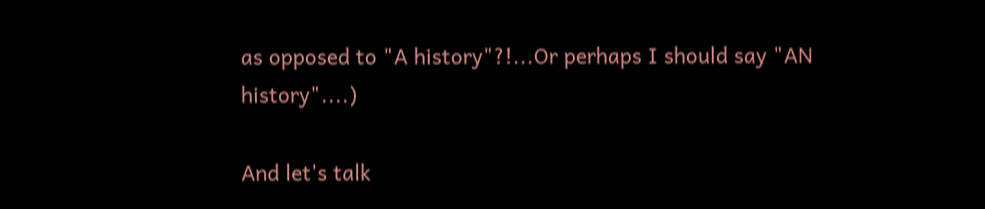as opposed to "A history"?!...Or perhaps I should say "AN history"....)

And let's talk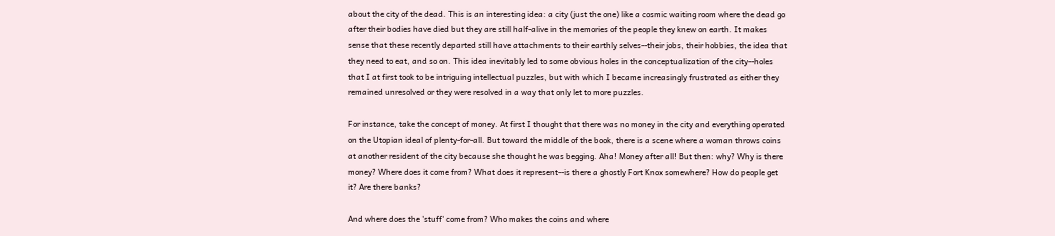about the city of the dead. This is an interesting idea: a city (just the one) like a cosmic waiting room where the dead go after their bodies have died but they are still half-alive in the memories of the people they knew on earth. It makes sense that these recently departed still have attachments to their earthly selves--their jobs, their hobbies, the idea that they need to eat, and so on. This idea inevitably led to some obvious holes in the conceptualization of the city--holes that I at first took to be intriguing intellectual puzzles, but with which I became increasingly frustrated as either they remained unresolved or they were resolved in a way that only let to more puzzles.

For instance, take the concept of money. At first I thought that there was no money in the city and everything operated on the Utopian ideal of plenty-for-all. But toward the middle of the book, there is a scene where a woman throws coins at another resident of the city because she thought he was begging. Aha! Money after all! But then: why? Why is there money? Where does it come from? What does it represent--is there a ghostly Fort Knox somewhere? How do people get it? Are there banks?

And where does the 'stuff' come from? Who makes the coins and where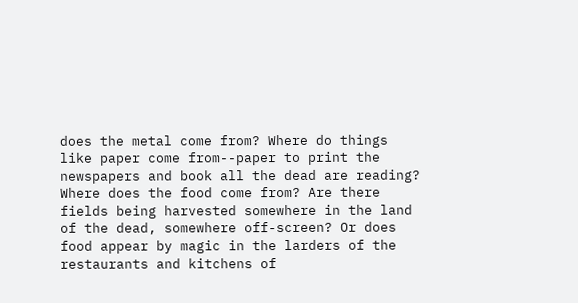does the metal come from? Where do things like paper come from--paper to print the newspapers and book all the dead are reading? Where does the food come from? Are there fields being harvested somewhere in the land of the dead, somewhere off-screen? Or does food appear by magic in the larders of the restaurants and kitchens of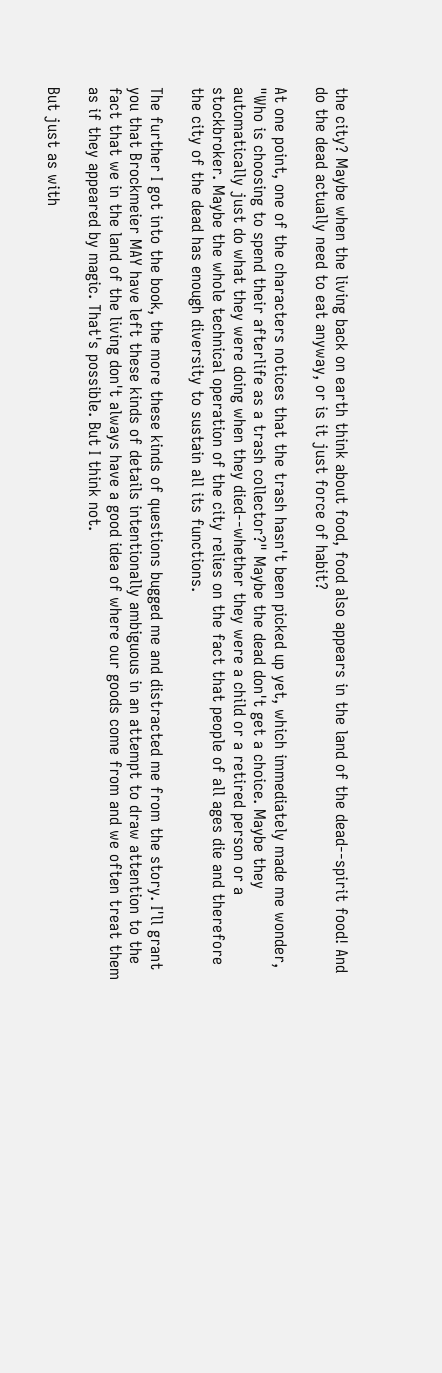the city? Maybe when the living back on earth think about food, food also appears in the land of the dead--spirit food! And do the dead actually need to eat anyway, or is it just force of habit?

At one point, one of the characters notices that the trash hasn't been picked up yet, which immediately made me wonder, "Who is choosing to spend their afterlife as a trash collector?" Maybe the dead don't get a choice. Maybe they automatically just do what they were doing when they died--whether they were a child or a retired person or a stockbroker. Maybe the whole technical operation of the city relies on the fact that people of all ages die and therefore the city of the dead has enough diversity to sustain all its functions.

The further I got into the book, the more these kinds of questions bugged me and distracted me from the story. I'll grant you that Brockmeier MAY have left these kinds of details intentionally ambiguous in an attempt to draw attention to the fact that we in the land of the living don't always have a good idea of where our goods come from and we often treat them as if they appeared by magic. That's possible. But I think not.

But just as with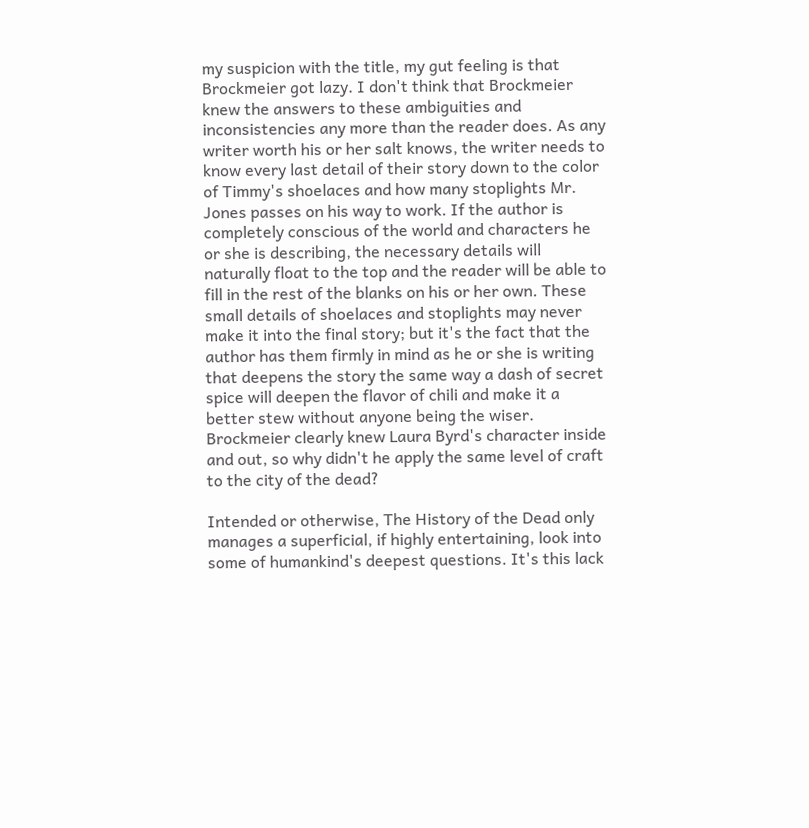my suspicion with the title, my gut feeling is that Brockmeier got lazy. I don't think that Brockmeier knew the answers to these ambiguities and inconsistencies any more than the reader does. As any writer worth his or her salt knows, the writer needs to know every last detail of their story down to the color of Timmy's shoelaces and how many stoplights Mr. Jones passes on his way to work. If the author is completely conscious of the world and characters he or she is describing, the necessary details will naturally float to the top and the reader will be able to fill in the rest of the blanks on his or her own. These small details of shoelaces and stoplights may never make it into the final story; but it's the fact that the author has them firmly in mind as he or she is writing that deepens the story the same way a dash of secret spice will deepen the flavor of chili and make it a better stew without anyone being the wiser. Brockmeier clearly knew Laura Byrd's character inside and out, so why didn't he apply the same level of craft to the city of the dead?

Intended or otherwise, The History of the Dead only manages a superficial, if highly entertaining, look into some of humankind's deepest questions. It's this lack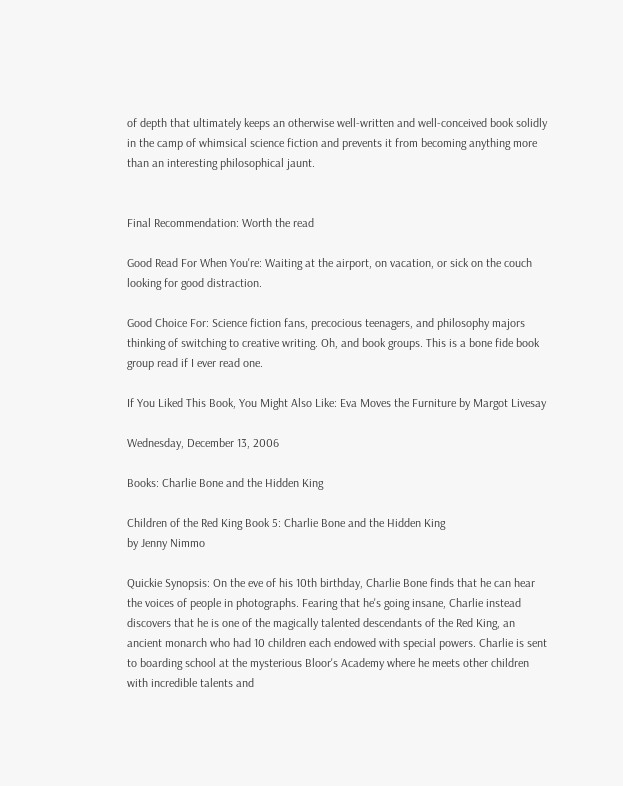of depth that ultimately keeps an otherwise well-written and well-conceived book solidly in the camp of whimsical science fiction and prevents it from becoming anything more than an interesting philosophical jaunt.


Final Recommendation: Worth the read

Good Read For When You're: Waiting at the airport, on vacation, or sick on the couch looking for good distraction.

Good Choice For: Science fiction fans, precocious teenagers, and philosophy majors thinking of switching to creative writing. Oh, and book groups. This is a bone fide book group read if I ever read one.

If You Liked This Book, You Might Also Like: Eva Moves the Furniture by Margot Livesay

Wednesday, December 13, 2006

Books: Charlie Bone and the Hidden King

Children of the Red King Book 5: Charlie Bone and the Hidden King
by Jenny Nimmo

Quickie Synopsis: On the eve of his 10th birthday, Charlie Bone finds that he can hear the voices of people in photographs. Fearing that he's going insane, Charlie instead discovers that he is one of the magically talented descendants of the Red King, an ancient monarch who had 10 children each endowed with special powers. Charlie is sent to boarding school at the mysterious Bloor's Academy where he meets other children with incredible talents and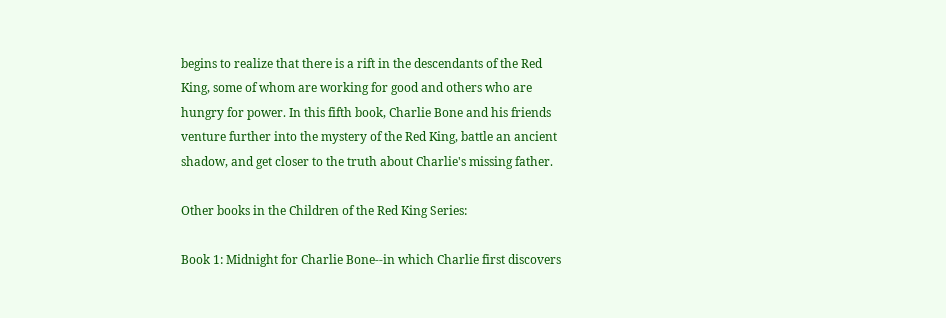begins to realize that there is a rift in the descendants of the Red King, some of whom are working for good and others who are hungry for power. In this fifth book, Charlie Bone and his friends venture further into the mystery of the Red King, battle an ancient shadow, and get closer to the truth about Charlie's missing father.

Other books in the Children of the Red King Series:

Book 1: Midnight for Charlie Bone--in which Charlie first discovers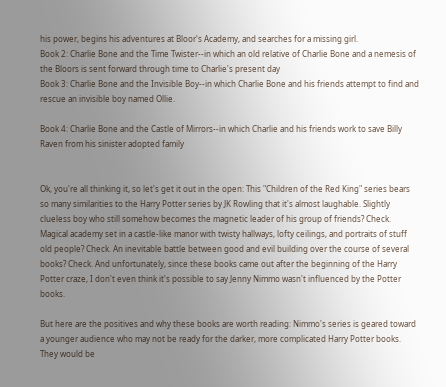his power, begins his adventures at Bloor's Academy, and searches for a missing girl.
Book 2: Charlie Bone and the Time Twister--in which an old relative of Charlie Bone and a nemesis of the Bloors is sent forward through time to Charlie's present day
Book 3: Charlie Bone and the Invisible Boy--in which Charlie Bone and his friends attempt to find and rescue an invisible boy named Ollie.

Book 4: Charlie Bone and the Castle of Mirrors--in which Charlie and his friends work to save Billy Raven from his sinister adopted family


Ok, you're all thinking it, so let's get it out in the open: This "Children of the Red King" series bears so many similarities to the Harry Potter series by JK Rowling that it's almost laughable. Slightly clueless boy who still somehow becomes the magnetic leader of his group of friends? Check. Magical academy set in a castle-like manor with twisty hallways, lofty ceilings, and portraits of stuff old people? Check. An inevitable battle between good and evil building over the course of several books? Check. And unfortunately, since these books came out after the beginning of the Harry Potter craze, I don't even think it's possible to say Jenny Nimmo wasn't influenced by the Potter books.

But here are the positives and why these books are worth reading: Nimmo's series is geared toward a younger audience who may not be ready for the darker, more complicated Harry Potter books. They would be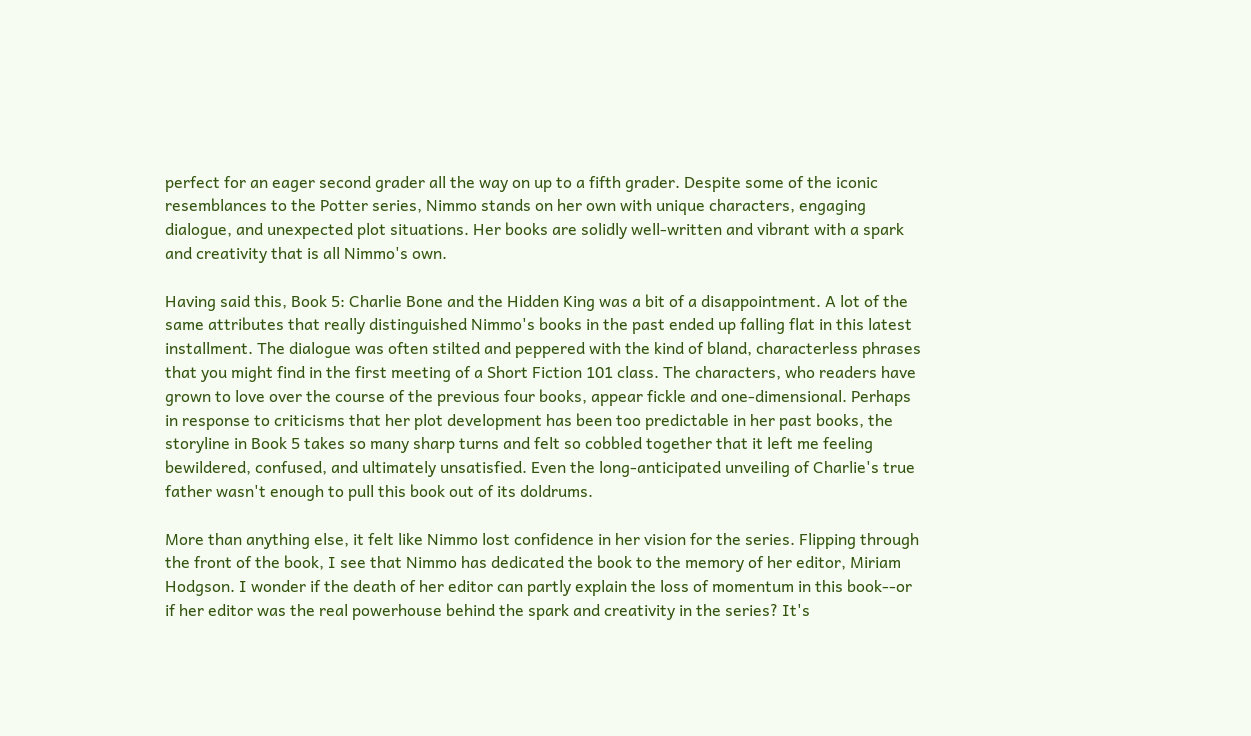perfect for an eager second grader all the way on up to a fifth grader. Despite some of the iconic resemblances to the Potter series, Nimmo stands on her own with unique characters, engaging dialogue, and unexpected plot situations. Her books are solidly well-written and vibrant with a spark and creativity that is all Nimmo's own.

Having said this, Book 5: Charlie Bone and the Hidden King was a bit of a disappointment. A lot of the same attributes that really distinguished Nimmo's books in the past ended up falling flat in this latest installment. The dialogue was often stilted and peppered with the kind of bland, characterless phrases that you might find in the first meeting of a Short Fiction 101 class. The characters, who readers have grown to love over the course of the previous four books, appear fickle and one-dimensional. Perhaps in response to criticisms that her plot development has been too predictable in her past books, the storyline in Book 5 takes so many sharp turns and felt so cobbled together that it left me feeling bewildered, confused, and ultimately unsatisfied. Even the long-anticipated unveiling of Charlie's true father wasn't enough to pull this book out of its doldrums.

More than anything else, it felt like Nimmo lost confidence in her vision for the series. Flipping through the front of the book, I see that Nimmo has dedicated the book to the memory of her editor, Miriam Hodgson. I wonder if the death of her editor can partly explain the loss of momentum in this book--or if her editor was the real powerhouse behind the spark and creativity in the series? It's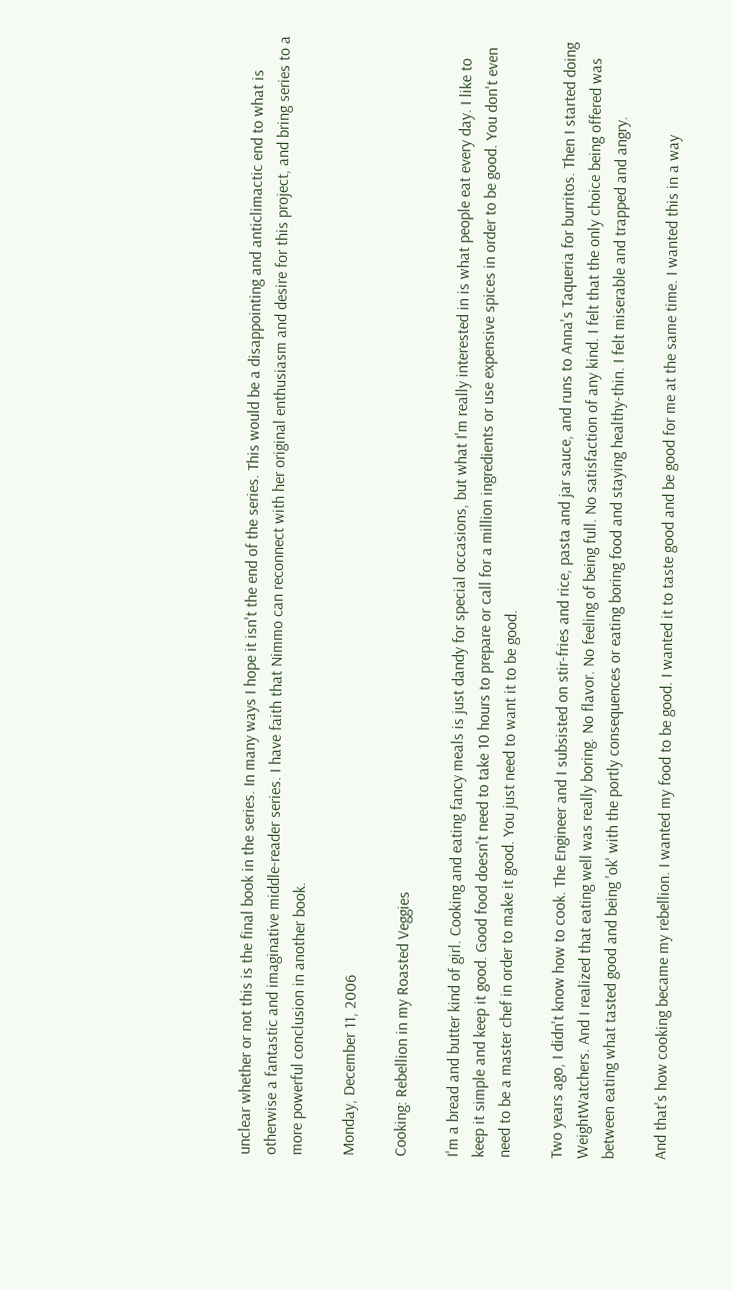unclear whether or not this is the final book in the series. In many ways I hope it isn't the end of the series. This would be a disappointing and anticlimactic end to what is otherwise a fantastic and imaginative middle-reader series. I have faith that Nimmo can reconnect with her original enthusiasm and desire for this project, and bring series to a more powerful conclusion in another book.

Monday, December 11, 2006

Cooking: Rebellion in my Roasted Veggies

I'm a bread and butter kind of girl. Cooking and eating fancy meals is just dandy for special occasions, but what I'm really interested in is what people eat every day. I like to keep it simple and keep it good. Good food doesn't need to take 10 hours to prepare or call for a million ingredients or use expensive spices in order to be good. You don't even need to be a master chef in order to make it good. You just need to want it to be good.

Two years ago, I didn't know how to cook. The Engineer and I subsisted on stir-fries and rice, pasta and jar sauce, and runs to Anna's Taqueria for burritos. Then I started doing WeightWatchers. And I realized that eating well was really boring. No flavor. No feeling of being full. No satisfaction of any kind. I felt that the only choice being offered was between eating what tasted good and being 'ok' with the portly consequences or eating boring food and staying healthy-thin. I felt miserable and trapped and angry.

And that's how cooking became my rebellion. I wanted my food to be good. I wanted it to taste good and be good for me at the same time. I wanted this in a way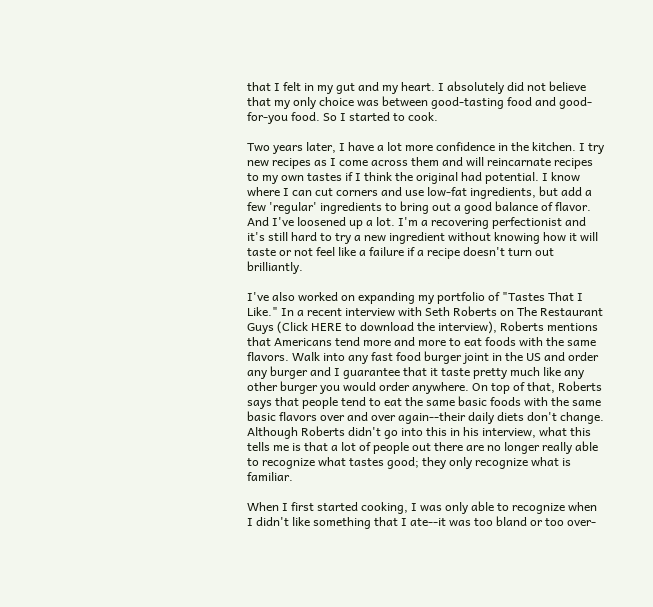that I felt in my gut and my heart. I absolutely did not believe that my only choice was between good-tasting food and good-for-you food. So I started to cook.

Two years later, I have a lot more confidence in the kitchen. I try new recipes as I come across them and will reincarnate recipes to my own tastes if I think the original had potential. I know where I can cut corners and use low-fat ingredients, but add a few 'regular' ingredients to bring out a good balance of flavor. And I've loosened up a lot. I'm a recovering perfectionist and it's still hard to try a new ingredient without knowing how it will taste or not feel like a failure if a recipe doesn't turn out brilliantly.

I've also worked on expanding my portfolio of "Tastes That I Like." In a recent interview with Seth Roberts on The Restaurant Guys (Click HERE to download the interview), Roberts mentions that Americans tend more and more to eat foods with the same flavors. Walk into any fast food burger joint in the US and order any burger and I guarantee that it taste pretty much like any other burger you would order anywhere. On top of that, Roberts says that people tend to eat the same basic foods with the same basic flavors over and over again--their daily diets don't change. Although Roberts didn't go into this in his interview, what this tells me is that a lot of people out there are no longer really able to recognize what tastes good; they only recognize what is familiar.

When I first started cooking, I was only able to recognize when I didn't like something that I ate--it was too bland or too over-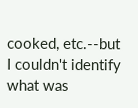cooked, etc.--but I couldn't identify what was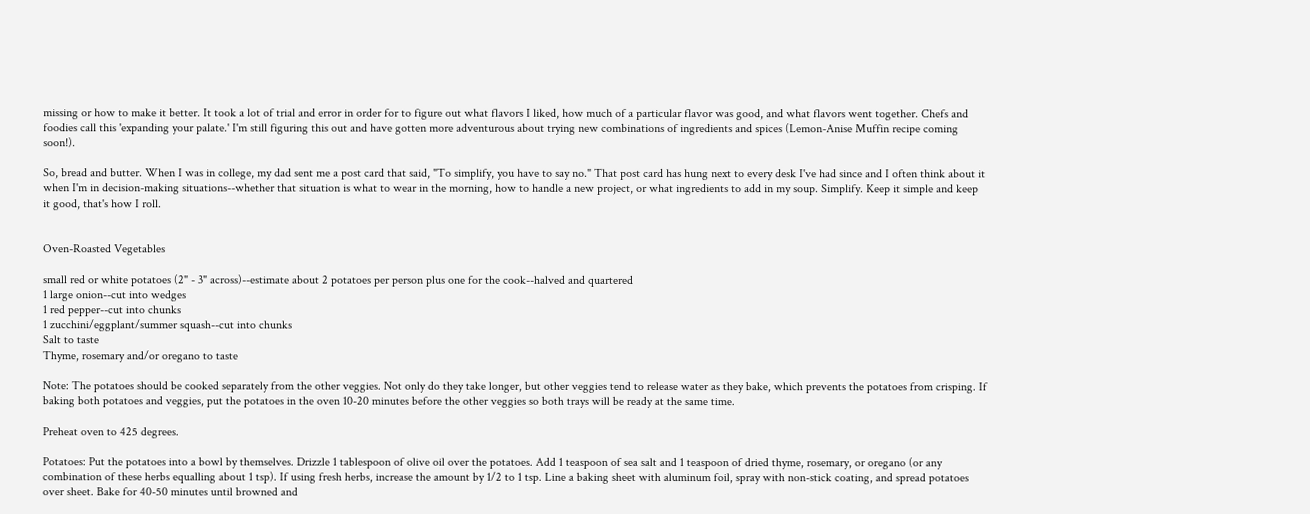missing or how to make it better. It took a lot of trial and error in order for to figure out what flavors I liked, how much of a particular flavor was good, and what flavors went together. Chefs and foodies call this 'expanding your palate.' I'm still figuring this out and have gotten more adventurous about trying new combinations of ingredients and spices (Lemon-Anise Muffin recipe coming soon!).

So, bread and butter. When I was in college, my dad sent me a post card that said, "To simplify, you have to say no." That post card has hung next to every desk I've had since and I often think about it when I'm in decision-making situations--whether that situation is what to wear in the morning, how to handle a new project, or what ingredients to add in my soup. Simplify. Keep it simple and keep it good, that's how I roll.


Oven-Roasted Vegetables

small red or white potatoes (2" - 3" across)--estimate about 2 potatoes per person plus one for the cook--halved and quartered
1 large onion--cut into wedges
1 red pepper--cut into chunks
1 zucchini/eggplant/summer squash--cut into chunks
Salt to taste
Thyme, rosemary and/or oregano to taste

Note: The potatoes should be cooked separately from the other veggies. Not only do they take longer, but other veggies tend to release water as they bake, which prevents the potatoes from crisping. If baking both potatoes and veggies, put the potatoes in the oven 10-20 minutes before the other veggies so both trays will be ready at the same time.

Preheat oven to 425 degrees.

Potatoes: Put the potatoes into a bowl by themselves. Drizzle 1 tablespoon of olive oil over the potatoes. Add 1 teaspoon of sea salt and 1 teaspoon of dried thyme, rosemary, or oregano (or any combination of these herbs equalling about 1 tsp). If using fresh herbs, increase the amount by 1/2 to 1 tsp. Line a baking sheet with aluminum foil, spray with non-stick coating, and spread potatoes over sheet. Bake for 40-50 minutes until browned and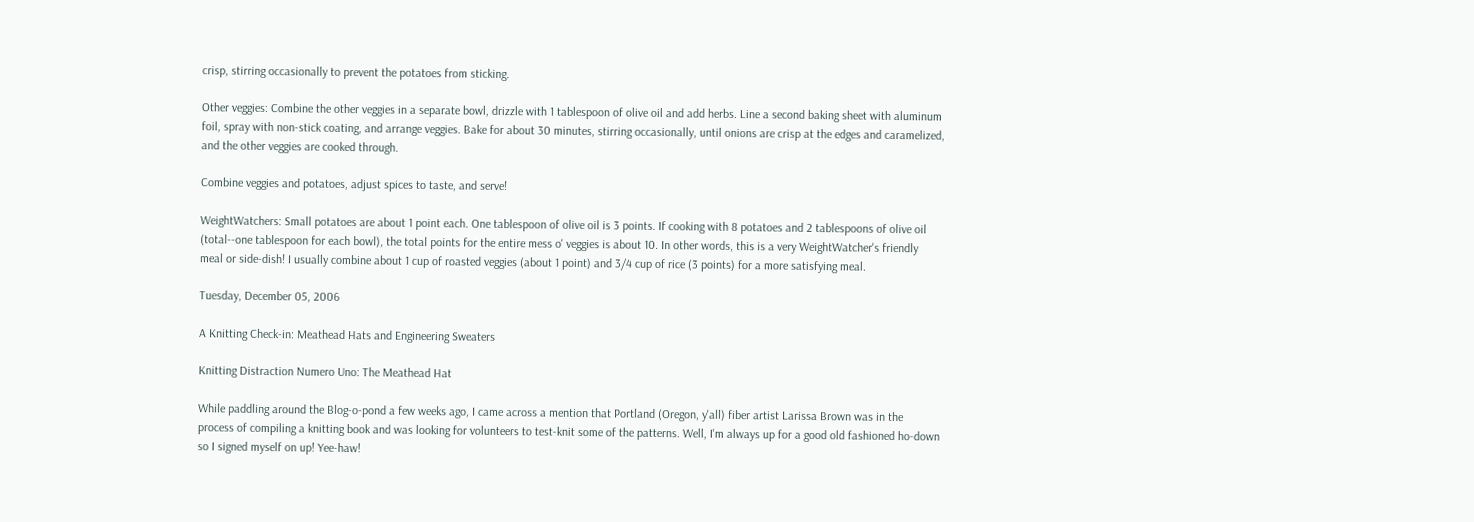crisp, stirring occasionally to prevent the potatoes from sticking.

Other veggies: Combine the other veggies in a separate bowl, drizzle with 1 tablespoon of olive oil and add herbs. Line a second baking sheet with aluminum foil, spray with non-stick coating, and arrange veggies. Bake for about 30 minutes, stirring occasionally, until onions are crisp at the edges and caramelized, and the other veggies are cooked through.

Combine veggies and potatoes, adjust spices to taste, and serve!

WeightWatchers: Small potatoes are about 1 point each. One tablespoon of olive oil is 3 points. If cooking with 8 potatoes and 2 tablespoons of olive oil (total--one tablespoon for each bowl), the total points for the entire mess o' veggies is about 10. In other words, this is a very WeightWatcher's friendly meal or side-dish! I usually combine about 1 cup of roasted veggies (about 1 point) and 3/4 cup of rice (3 points) for a more satisfying meal.

Tuesday, December 05, 2006

A Knitting Check-in: Meathead Hats and Engineering Sweaters

Knitting Distraction Numero Uno: The Meathead Hat

While paddling around the Blog-o-pond a few weeks ago, I came across a mention that Portland (Oregon, y'all) fiber artist Larissa Brown was in the process of compiling a knitting book and was looking for volunteers to test-knit some of the patterns. Well, I'm always up for a good old fashioned ho-down so I signed myself on up! Yee-haw!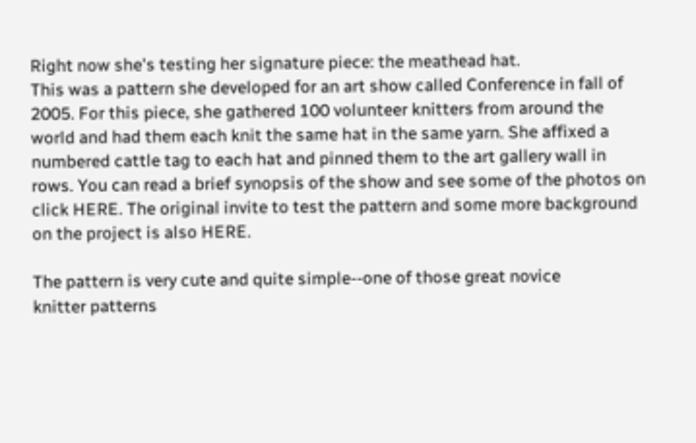Right now she's testing her signature piece: the meathead hat.
This was a pattern she developed for an art show called Conference in fall of 2005. For this piece, she gathered 100 volunteer knitters from around the world and had them each knit the same hat in the same yarn. She affixed a numbered cattle tag to each hat and pinned them to the art gallery wall in rows. You can read a brief synopsis of the show and see some of the photos on click HERE. The original invite to test the pattern and some more background on the project is also HERE.

The pattern is very cute and quite simple--one of those great novice
knitter patterns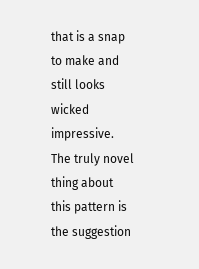that is a snap to make and still looks wicked impressive. The truly novel thing about this pattern is the suggestion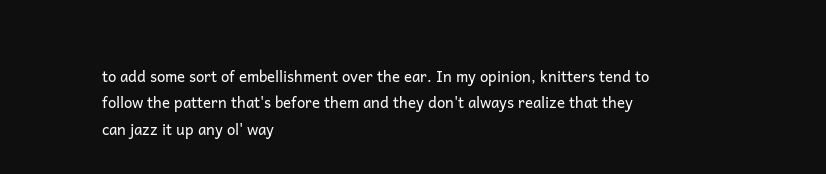to add some sort of embellishment over the ear. In my opinion, knitters tend to follow the pattern that's before them and they don't always realize that they can jazz it up any ol' way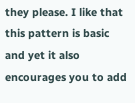they please. I like that this pattern is basic and yet it also encourages you to add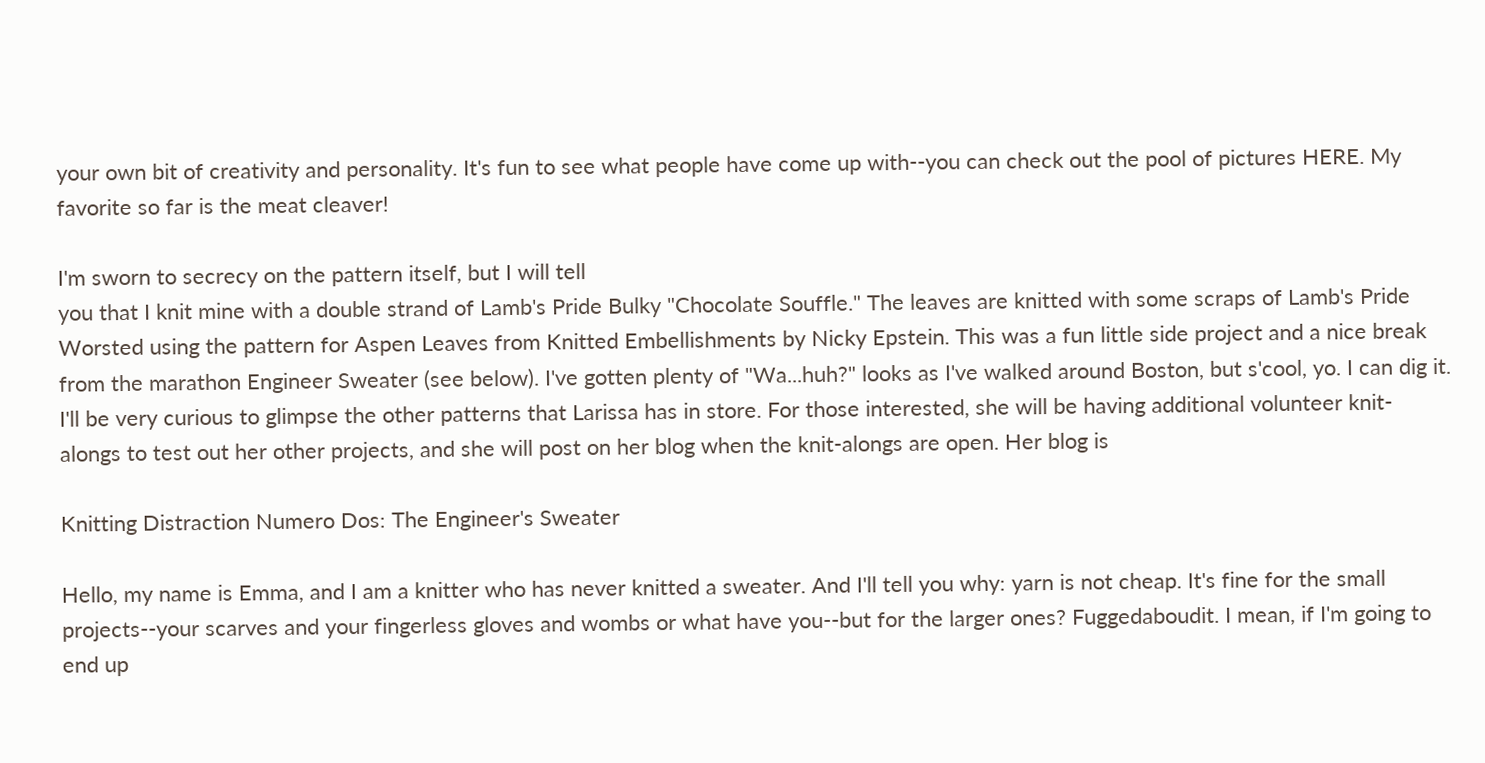your own bit of creativity and personality. It's fun to see what people have come up with--you can check out the pool of pictures HERE. My favorite so far is the meat cleaver!

I'm sworn to secrecy on the pattern itself, but I will tell
you that I knit mine with a double strand of Lamb's Pride Bulky "Chocolate Souffle." The leaves are knitted with some scraps of Lamb's Pride Worsted using the pattern for Aspen Leaves from Knitted Embellishments by Nicky Epstein. This was a fun little side project and a nice break from the marathon Engineer Sweater (see below). I've gotten plenty of "Wa...huh?" looks as I've walked around Boston, but s'cool, yo. I can dig it. I'll be very curious to glimpse the other patterns that Larissa has in store. For those interested, she will be having additional volunteer knit-alongs to test out her other projects, and she will post on her blog when the knit-alongs are open. Her blog is

Knitting Distraction Numero Dos: The Engineer's Sweater

Hello, my name is Emma, and I am a knitter who has never knitted a sweater. And I'll tell you why: yarn is not cheap. It's fine for the small projects--your scarves and your fingerless gloves and wombs or what have you--but for the larger ones? Fuggedaboudit. I mean, if I'm going to end up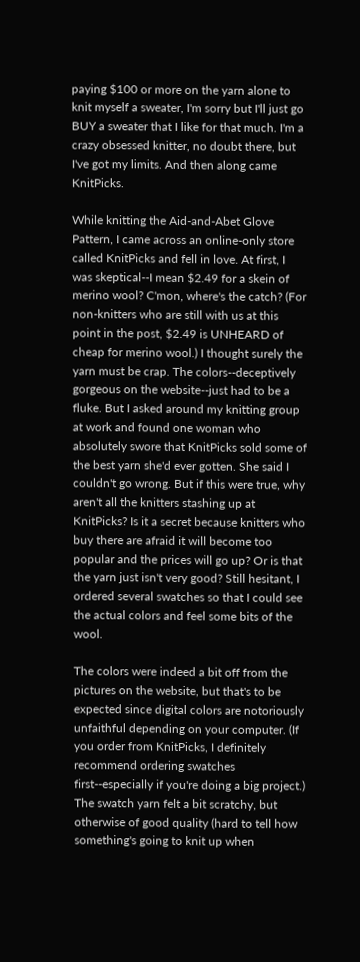paying $100 or more on the yarn alone to knit myself a sweater, I'm sorry but I'll just go BUY a sweater that I like for that much. I'm a crazy obsessed knitter, no doubt there, but I've got my limits. And then along came KnitPicks.

While knitting the Aid-and-Abet Glove Pattern, I came across an online-only store called KnitPicks and fell in love. At first, I was skeptical--I mean $2.49 for a skein of merino wool? C'mon, where's the catch? (For non-knitters who are still with us at this point in the post, $2.49 is UNHEARD of cheap for merino wool.) I thought surely the yarn must be crap. The colors--deceptively gorgeous on the website--just had to be a fluke. But I asked around my knitting group at work and found one woman who absolutely swore that KnitPicks sold some of the best yarn she'd ever gotten. She said I couldn't go wrong. But if this were true, why aren't all the knitters stashing up at KnitPicks? Is it a secret because knitters who buy there are afraid it will become too popular and the prices will go up? Or is that the yarn just isn't very good? Still hesitant, I ordered several swatches so that I could see the actual colors and feel some bits of the wool.

The colors were indeed a bit off from the pictures on the website, but that's to be expected since digital colors are notoriously unfaithful depending on your computer. (If you order from KnitPicks, I definitely recommend ordering swatches first--especially if you're doing a big project.) The swatch yarn felt a bit scratchy, but otherwise of good quality (hard to tell how something's going to knit up when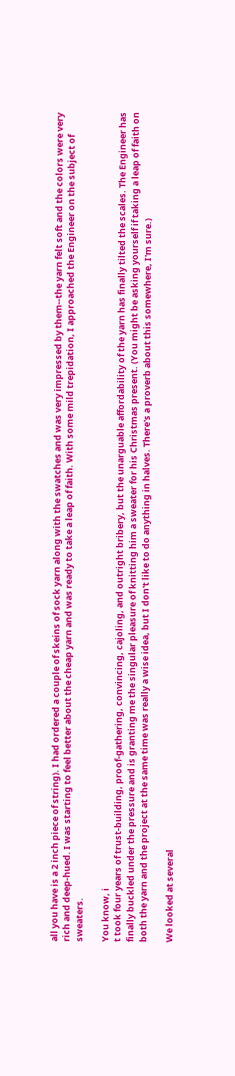all you have is a 2 inch piece of string). I had ordered a couple of skeins of sock yarn along with the swatches and was very impressed by them--the yarn felt soft and the colors were very rich and deep-hued. I was starting to feel better about the cheap yarn and was ready to take a leap of faith. With some mild trepidation, I approached the Engineer on the subject of sweaters.

You know, i
t took four years of trust-building, proof-gathering, convincing, cajoling, and outright bribery, but the unarguable affordability of the yarn has finally tilted the scales. The Engineer has finally buckled under the pressure and is granting me the singular pleasure of knitting him a sweater for his Christmas present. (You might be asking yourself if taking a leap of faith on both the yarn and the project at the same time was really a wise idea, but I don't like to do anything in halves. There's a proverb about this somewhere, I'm sure.)

We looked at several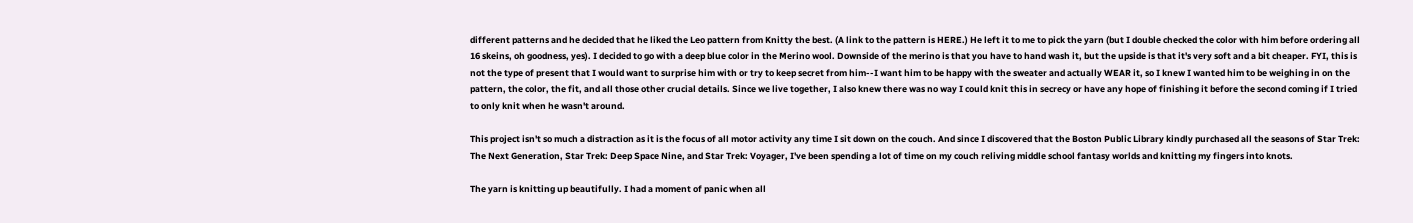different patterns and he decided that he liked the Leo pattern from Knitty the best. (A link to the pattern is HERE.) He left it to me to pick the yarn (but I double checked the color with him before ordering all 16 skeins, oh goodness, yes). I decided to go with a deep blue color in the Merino wool. Downside of the merino is that you have to hand wash it, but the upside is that it's very soft and a bit cheaper. FYI, this is not the type of present that I would want to surprise him with or try to keep secret from him--I want him to be happy with the sweater and actually WEAR it, so I knew I wanted him to be weighing in on the pattern, the color, the fit, and all those other crucial details. Since we live together, I also knew there was no way I could knit this in secrecy or have any hope of finishing it before the second coming if I tried to only knit when he wasn't around.

This project isn't so much a distraction as it is the focus of all motor activity any time I sit down on the couch. And since I discovered that the Boston Public Library kindly purchased all the seasons of Star Trek: The Next Generation, Star Trek: Deep Space Nine, and Star Trek: Voyager, I've been spending a lot of time on my couch reliving middle school fantasy worlds and knitting my fingers into knots.

The yarn is knitting up beautifully. I had a moment of panic when all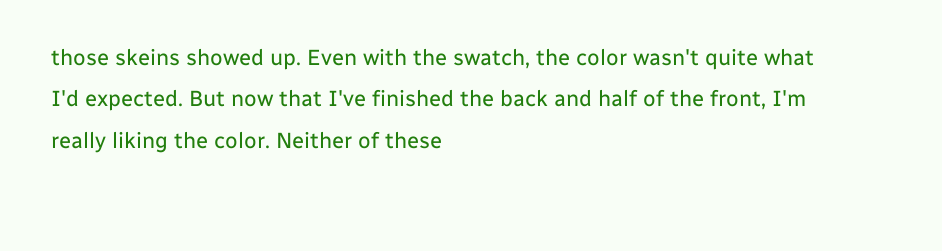those skeins showed up. Even with the swatch, the color wasn't quite what I'd expected. But now that I've finished the back and half of the front, I'm really liking the color. Neither of these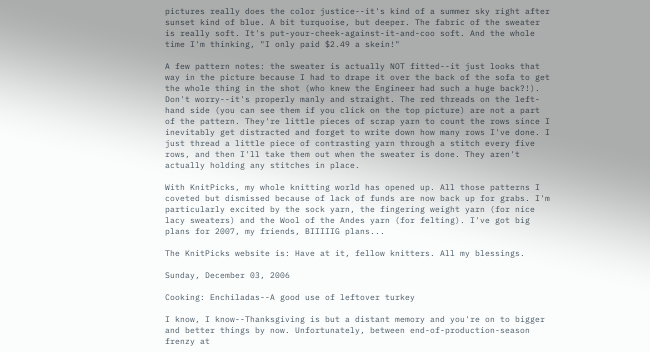pictures really does the color justice--it's kind of a summer sky right after sunset kind of blue. A bit turquoise, but deeper. The fabric of the sweater is really soft. It's put-your-cheek-against-it-and-coo soft. And the whole time I'm thinking, "I only paid $2.49 a skein!"

A few pattern notes: the sweater is actually NOT fitted--it just looks that way in the picture because I had to drape it over the back of the sofa to get the whole thing in the shot (who knew the Engineer had such a huge back?!). Don't worry--it's properly manly and straight. The red threads on the left-hand side (you can see them if you click on the top picture) are not a part of the pattern. They're little pieces of scrap yarn to count the rows since I inevitably get distracted and forget to write down how many rows I've done. I just thread a little piece of contrasting yarn through a stitch every five rows, and then I'll take them out when the sweater is done. They aren't actually holding any stitches in place.

With KnitPicks, my whole knitting world has opened up. All those patterns I coveted but dismissed because of lack of funds are now back up for grabs. I'm particularly excited by the sock yarn, the fingering weight yarn (for nice lacy sweaters) and the Wool of the Andes yarn (for felting). I've got big plans for 2007, my friends, BIIIIIG plans...

The KnitPicks website is: Have at it, fellow knitters. All my blessings.

Sunday, December 03, 2006

Cooking: Enchiladas--A good use of leftover turkey

I know, I know--Thanksgiving is but a distant memory and you're on to bigger and better things by now. Unfortunately, between end-of-production-season frenzy at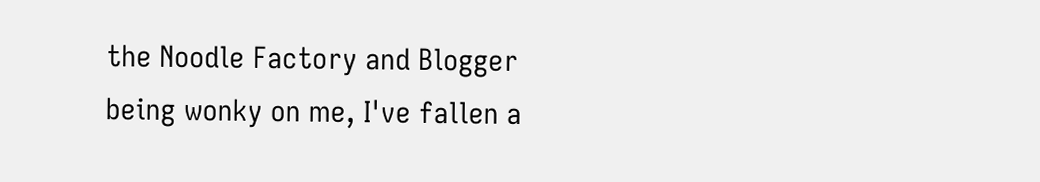the Noodle Factory and Blogger being wonky on me, I've fallen a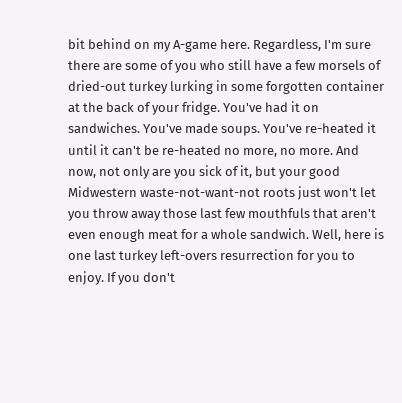bit behind on my A-game here. Regardless, I'm sure there are some of you who still have a few morsels of dried-out turkey lurking in some forgotten container at the back of your fridge. You've had it on sandwiches. You've made soups. You've re-heated it until it can't be re-heated no more, no more. And now, not only are you sick of it, but your good Midwestern waste-not-want-not roots just won't let you throw away those last few mouthfuls that aren't even enough meat for a whole sandwich. Well, here is one last turkey left-overs resurrection for you to enjoy. If you don't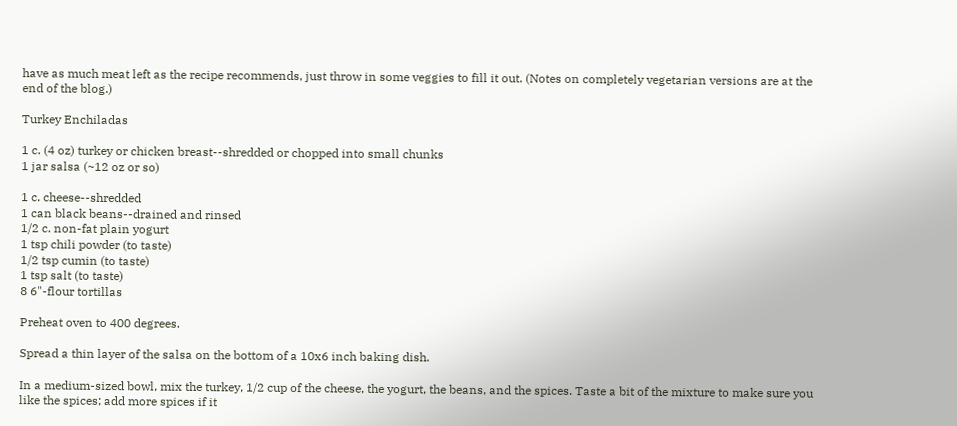have as much meat left as the recipe recommends, just throw in some veggies to fill it out. (Notes on completely vegetarian versions are at the end of the blog.)

Turkey Enchiladas

1 c. (4 oz) turkey or chicken breast--shredded or chopped into small chunks
1 jar salsa (~12 oz or so)

1 c. cheese--shredded
1 can black beans--drained and rinsed
1/2 c. non-fat plain yogurt
1 tsp chili powder (to taste)
1/2 tsp cumin (to taste)
1 tsp salt (to taste)
8 6"-flour tortillas

Preheat oven to 400 degrees.

Spread a thin layer of the salsa on the bottom of a 10x6 inch baking dish.

In a medium-sized bowl, mix the turkey, 1/2 cup of the cheese, the yogurt, the beans, and the spices. Taste a bit of the mixture to make sure you like the spices; add more spices if it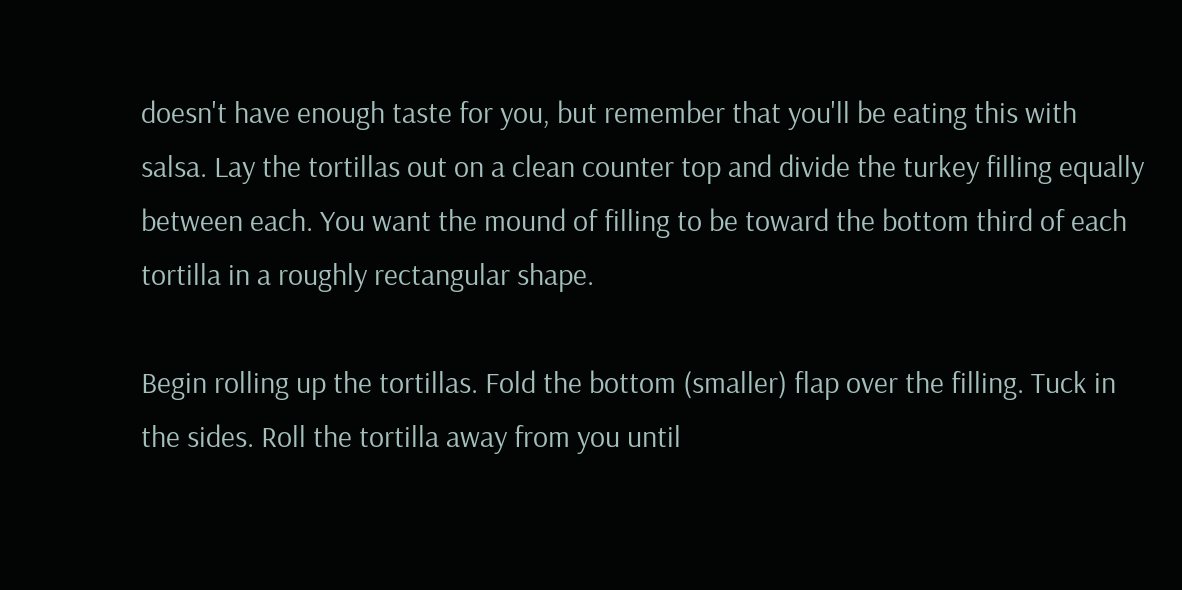doesn't have enough taste for you, but remember that you'll be eating this with salsa. Lay the tortillas out on a clean counter top and divide the turkey filling equally between each. You want the mound of filling to be toward the bottom third of each tortilla in a roughly rectangular shape.

Begin rolling up the tortillas. Fold the bottom (smaller) flap over the filling. Tuck in the sides. Roll the tortilla away from you until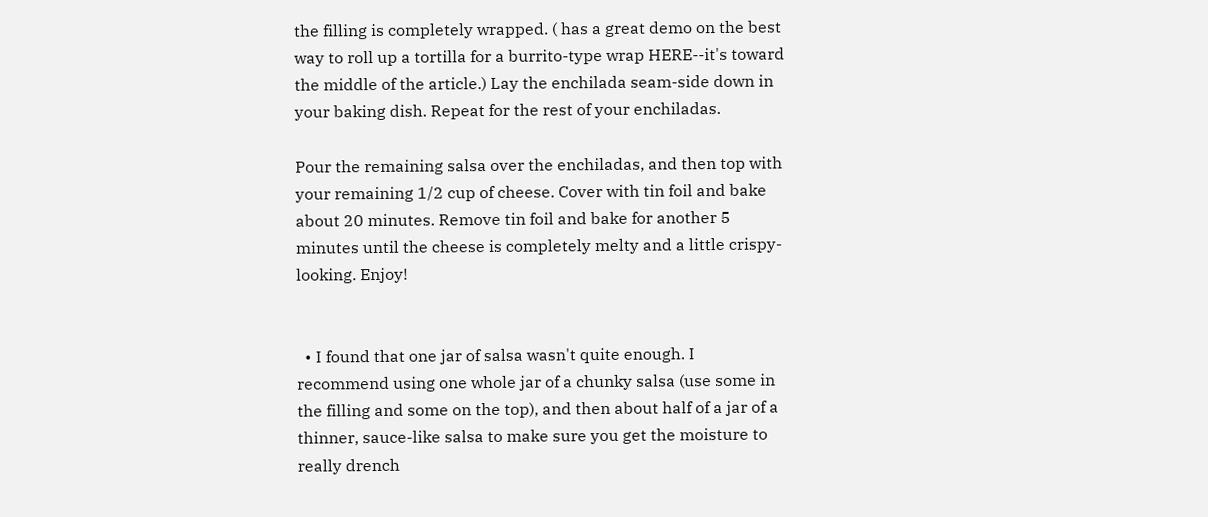the filling is completely wrapped. ( has a great demo on the best way to roll up a tortilla for a burrito-type wrap HERE--it's toward the middle of the article.) Lay the enchilada seam-side down in your baking dish. Repeat for the rest of your enchiladas.

Pour the remaining salsa over the enchiladas, and then top with your remaining 1/2 cup of cheese. Cover with tin foil and bake about 20 minutes. Remove tin foil and bake for another 5 minutes until the cheese is completely melty and a little crispy-looking. Enjoy!


  • I found that one jar of salsa wasn't quite enough. I recommend using one whole jar of a chunky salsa (use some in the filling and some on the top), and then about half of a jar of a thinner, sauce-like salsa to make sure you get the moisture to really drench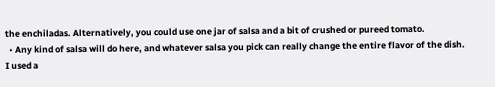the enchiladas. Alternatively, you could use one jar of salsa and a bit of crushed or pureed tomato.
  • Any kind of salsa will do here, and whatever salsa you pick can really change the entire flavor of the dish. I used a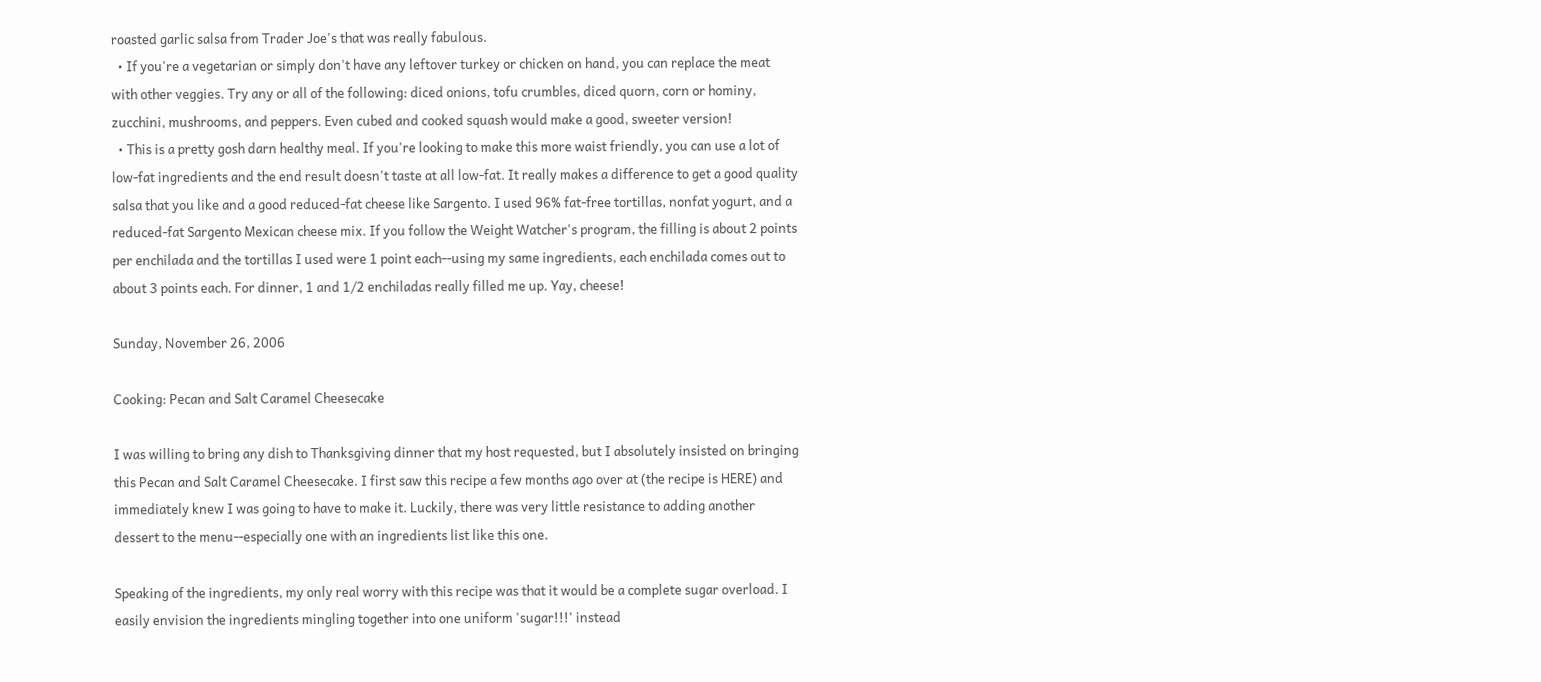roasted garlic salsa from Trader Joe's that was really fabulous.
  • If you're a vegetarian or simply don't have any leftover turkey or chicken on hand, you can replace the meat with other veggies. Try any or all of the following: diced onions, tofu crumbles, diced quorn, corn or hominy, zucchini, mushrooms, and peppers. Even cubed and cooked squash would make a good, sweeter version!
  • This is a pretty gosh darn healthy meal. If you're looking to make this more waist friendly, you can use a lot of low-fat ingredients and the end result doesn't taste at all low-fat. It really makes a difference to get a good quality salsa that you like and a good reduced-fat cheese like Sargento. I used 96% fat-free tortillas, nonfat yogurt, and a reduced-fat Sargento Mexican cheese mix. If you follow the Weight Watcher's program, the filling is about 2 points per enchilada and the tortillas I used were 1 point each--using my same ingredients, each enchilada comes out to about 3 points each. For dinner, 1 and 1/2 enchiladas really filled me up. Yay, cheese!

Sunday, November 26, 2006

Cooking: Pecan and Salt Caramel Cheesecake

I was willing to bring any dish to Thanksgiving dinner that my host requested, but I absolutely insisted on bringing this Pecan and Salt Caramel Cheesecake. I first saw this recipe a few months ago over at (the recipe is HERE) and immediately knew I was going to have to make it. Luckily, there was very little resistance to adding another dessert to the menu--especially one with an ingredients list like this one.

Speaking of the ingredients, my only real worry with this recipe was that it would be a complete sugar overload. I easily envision the ingredients mingling together into one uniform 'sugar!!!' instead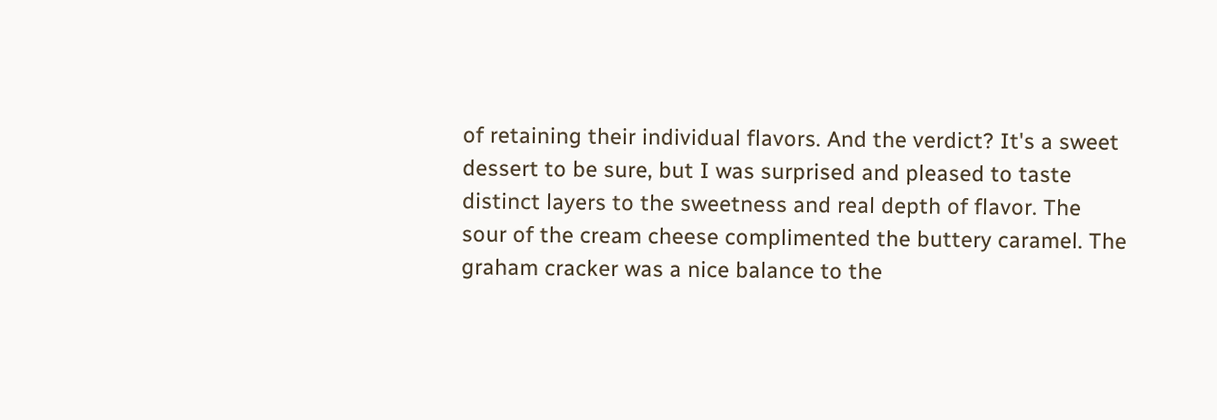of retaining their individual flavors. And the verdict? It's a sweet dessert to be sure, but I was surprised and pleased to taste distinct layers to the sweetness and real depth of flavor. The sour of the cream cheese complimented the buttery caramel. The graham cracker was a nice balance to the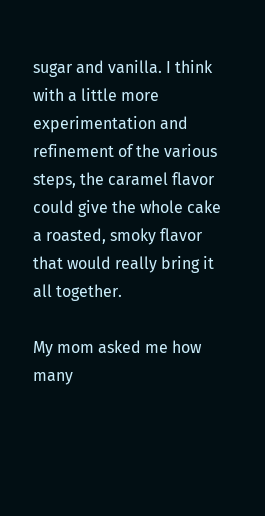sugar and vanilla. I think with a little more experimentation and refinement of the various steps, the caramel flavor could give the whole cake a roasted, smoky flavor that would really bring it all together.

My mom asked me how many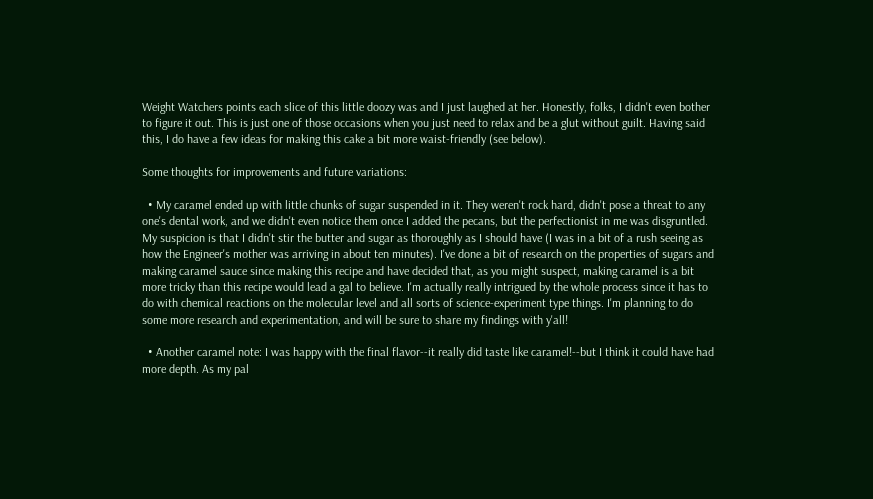Weight Watchers points each slice of this little doozy was and I just laughed at her. Honestly, folks, I didn't even bother to figure it out. This is just one of those occasions when you just need to relax and be a glut without guilt. Having said this, I do have a few ideas for making this cake a bit more waist-friendly (see below).

Some thoughts for improvements and future variations:

  • My caramel ended up with little chunks of sugar suspended in it. They weren't rock hard, didn't pose a threat to any one's dental work, and we didn't even notice them once I added the pecans, but the perfectionist in me was disgruntled. My suspicion is that I didn't stir the butter and sugar as thoroughly as I should have (I was in a bit of a rush seeing as how the Engineer's mother was arriving in about ten minutes). I've done a bit of research on the properties of sugars and making caramel sauce since making this recipe and have decided that, as you might suspect, making caramel is a bit more tricky than this recipe would lead a gal to believe. I'm actually really intrigued by the whole process since it has to do with chemical reactions on the molecular level and all sorts of science-experiment type things. I'm planning to do some more research and experimentation, and will be sure to share my findings with y'all!

  • Another caramel note: I was happy with the final flavor--it really did taste like caramel!--but I think it could have had more depth. As my pal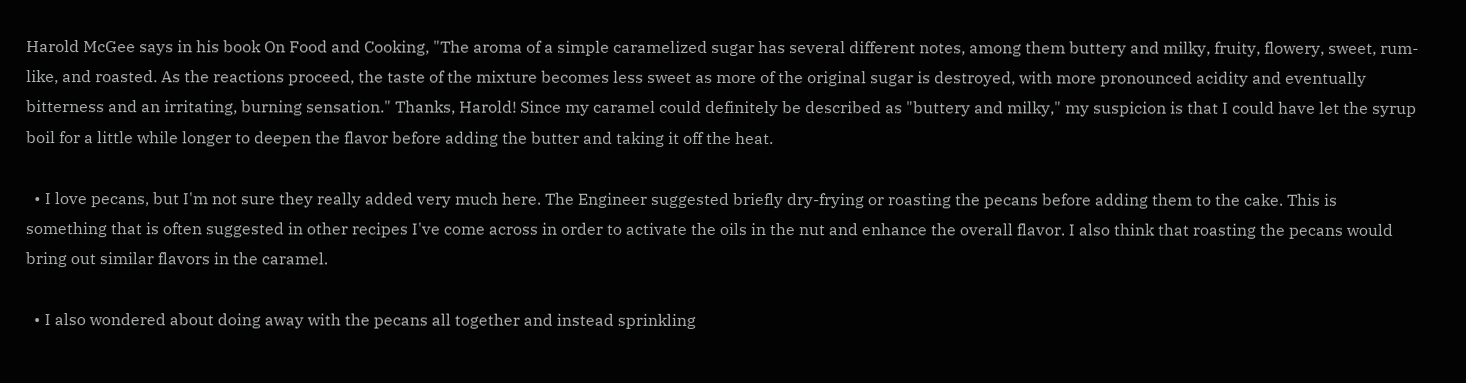Harold McGee says in his book On Food and Cooking, "The aroma of a simple caramelized sugar has several different notes, among them buttery and milky, fruity, flowery, sweet, rum-like, and roasted. As the reactions proceed, the taste of the mixture becomes less sweet as more of the original sugar is destroyed, with more pronounced acidity and eventually bitterness and an irritating, burning sensation." Thanks, Harold! Since my caramel could definitely be described as "buttery and milky," my suspicion is that I could have let the syrup boil for a little while longer to deepen the flavor before adding the butter and taking it off the heat.

  • I love pecans, but I'm not sure they really added very much here. The Engineer suggested briefly dry-frying or roasting the pecans before adding them to the cake. This is something that is often suggested in other recipes I've come across in order to activate the oils in the nut and enhance the overall flavor. I also think that roasting the pecans would bring out similar flavors in the caramel.

  • I also wondered about doing away with the pecans all together and instead sprinkling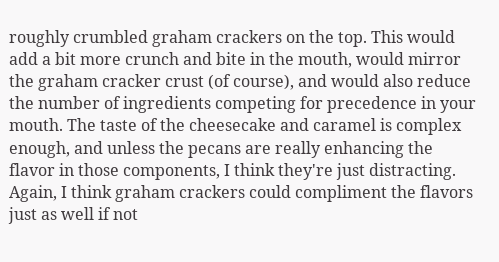roughly crumbled graham crackers on the top. This would add a bit more crunch and bite in the mouth, would mirror the graham cracker crust (of course), and would also reduce the number of ingredients competing for precedence in your mouth. The taste of the cheesecake and caramel is complex enough, and unless the pecans are really enhancing the flavor in those components, I think they're just distracting. Again, I think graham crackers could compliment the flavors just as well if not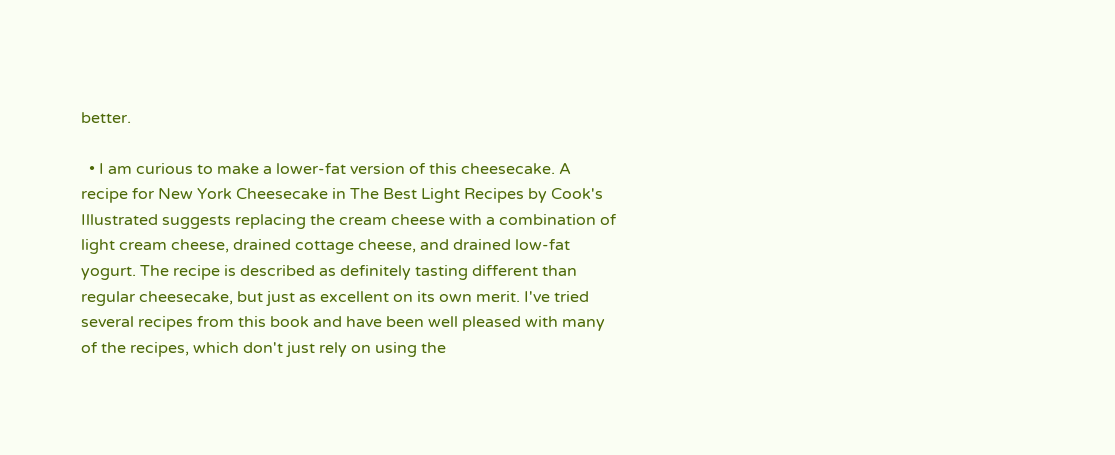better.

  • I am curious to make a lower-fat version of this cheesecake. A recipe for New York Cheesecake in The Best Light Recipes by Cook's Illustrated suggests replacing the cream cheese with a combination of light cream cheese, drained cottage cheese, and drained low-fat yogurt. The recipe is described as definitely tasting different than regular cheesecake, but just as excellent on its own merit. I've tried several recipes from this book and have been well pleased with many of the recipes, which don't just rely on using the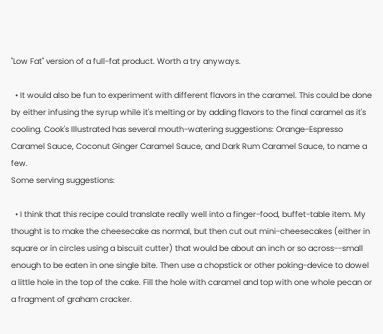"Low Fat" version of a full-fat product. Worth a try anyways.

  • It would also be fun to experiment with different flavors in the caramel. This could be done by either infusing the syrup while it's melting or by adding flavors to the final caramel as it's cooling. Cook's Illustrated has several mouth-watering suggestions: Orange-Espresso Caramel Sauce, Coconut Ginger Caramel Sauce, and Dark Rum Caramel Sauce, to name a few.
Some serving suggestions:

  • I think that this recipe could translate really well into a finger-food, buffet-table item. My thought is to make the cheesecake as normal, but then cut out mini-cheesecakes (either in square or in circles using a biscuit cutter) that would be about an inch or so across--small enough to be eaten in one single bite. Then use a chopstick or other poking-device to dowel a little hole in the top of the cake. Fill the hole with caramel and top with one whole pecan or a fragment of graham cracker.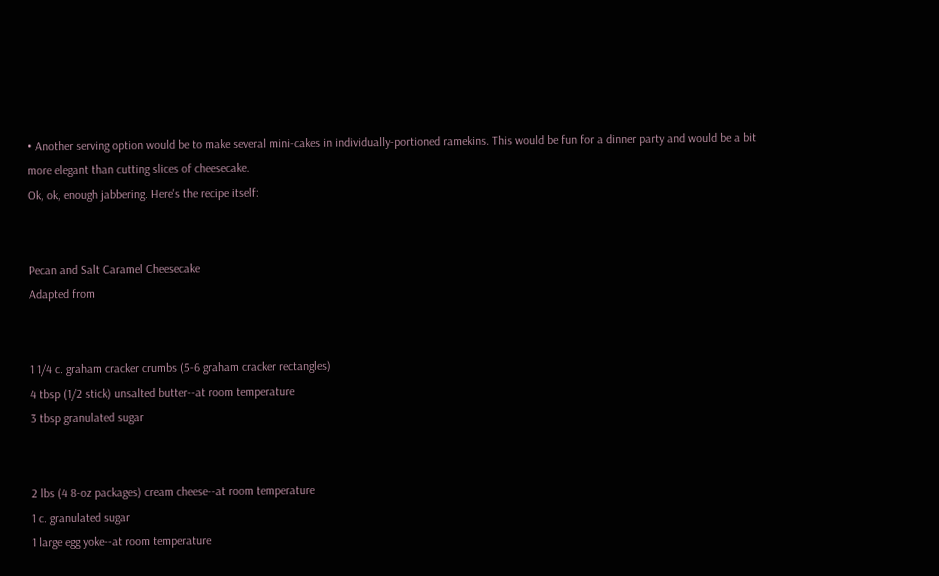• Another serving option would be to make several mini-cakes in individually-portioned ramekins. This would be fun for a dinner party and would be a bit more elegant than cutting slices of cheesecake.
Ok, ok, enough jabbering. Here's the recipe itself:


Pecan and Salt Caramel Cheesecake
Adapted from


1 1/4 c. graham cracker crumbs (5-6 graham cracker rectangles)
4 tbsp (1/2 stick) unsalted butter--at room temperature
3 tbsp granulated sugar


2 lbs (4 8-oz packages) cream cheese--at room temperature
1 c. granulated sugar
1 large egg yoke--at room temperature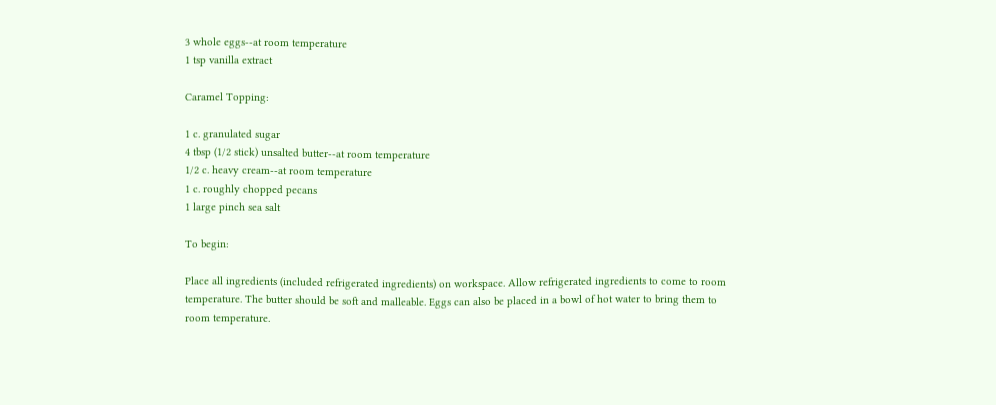3 whole eggs--at room temperature
1 tsp vanilla extract

Caramel Topping:

1 c. granulated sugar
4 tbsp (1/2 stick) unsalted butter--at room temperature
1/2 c. heavy cream--at room temperature
1 c. roughly chopped pecans
1 large pinch sea salt

To begin:

Place all ingredients (included refrigerated ingredients) on workspace. Allow refrigerated ingredients to come to room temperature. The butter should be soft and malleable. Eggs can also be placed in a bowl of hot water to bring them to room temperature.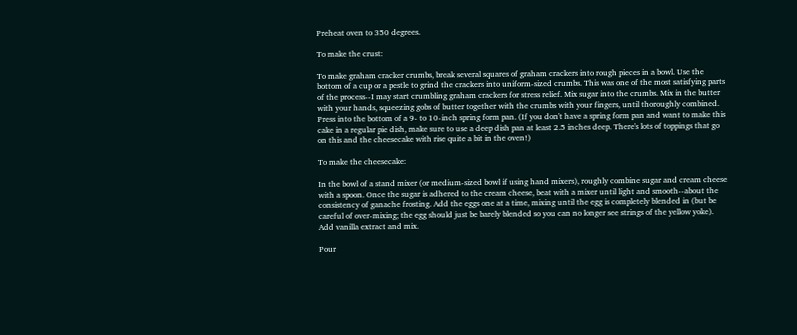Preheat oven to 350 degrees.

To make the crust:

To make graham cracker crumbs, break several squares of graham crackers into rough pieces in a bowl. Use the bottom of a cup or a pestle to grind the crackers into uniform-sized crumbs. This was one of the most satisfying parts of the process--I may start crumbling graham crackers for stress relief. Mix sugar into the crumbs. Mix in the butter with your hands, squeezing gobs of butter together with the crumbs with your fingers, until thoroughly combined. Press into the bottom of a 9- to 10-inch spring form pan. (If you don't have a spring form pan and want to make this cake in a regular pie dish, make sure to use a deep dish pan at least 2.5 inches deep. There's lots of toppings that go on this and the cheesecake with rise quite a bit in the oven!)

To make the cheesecake:

In the bowl of a stand mixer (or medium-sized bowl if using hand mixers), roughly combine sugar and cream cheese with a spoon. Once the sugar is adhered to the cream cheese, beat with a mixer until light and smooth--about the consistency of ganache frosting. Add the eggs one at a time, mixing until the egg is completely blended in (but be careful of over-mixing; the egg should just be barely blended so you can no longer see strings of the yellow yoke). Add vanilla extract and mix.

Pour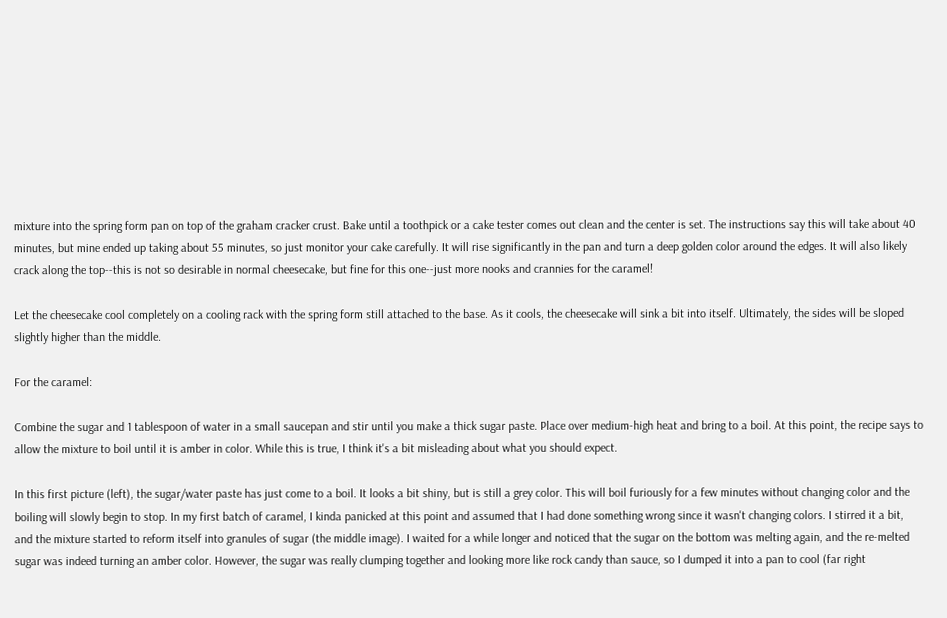mixture into the spring form pan on top of the graham cracker crust. Bake until a toothpick or a cake tester comes out clean and the center is set. The instructions say this will take about 40 minutes, but mine ended up taking about 55 minutes, so just monitor your cake carefully. It will rise significantly in the pan and turn a deep golden color around the edges. It will also likely crack along the top--this is not so desirable in normal cheesecake, but fine for this one--just more nooks and crannies for the caramel!

Let the cheesecake cool completely on a cooling rack with the spring form still attached to the base. As it cools, the cheesecake will sink a bit into itself. Ultimately, the sides will be sloped slightly higher than the middle.

For the caramel:

Combine the sugar and 1 tablespoon of water in a small saucepan and stir until you make a thick sugar paste. Place over medium-high heat and bring to a boil. At this point, the recipe says to allow the mixture to boil until it is amber in color. While this is true, I think it's a bit misleading about what you should expect.

In this first picture (left), the sugar/water paste has just come to a boil. It looks a bit shiny, but is still a grey color. This will boil furiously for a few minutes without changing color and the boiling will slowly begin to stop. In my first batch of caramel, I kinda panicked at this point and assumed that I had done something wrong since it wasn't changing colors. I stirred it a bit, and the mixture started to reform itself into granules of sugar (the middle image). I waited for a while longer and noticed that the sugar on the bottom was melting again, and the re-melted sugar was indeed turning an amber color. However, the sugar was really clumping together and looking more like rock candy than sauce, so I dumped it into a pan to cool (far right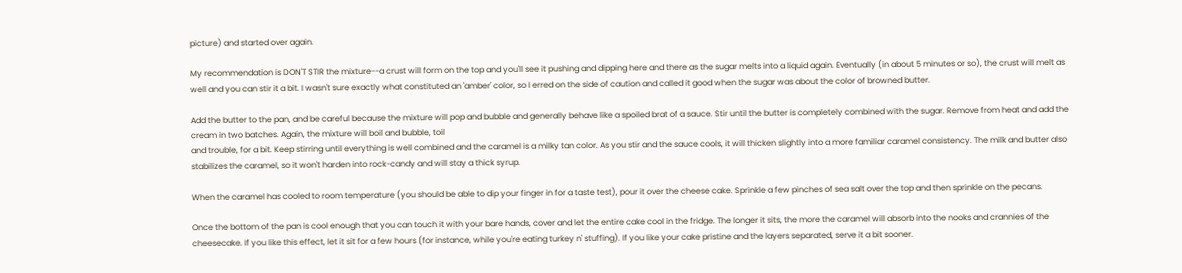picture) and started over again.

My recommendation is DON'T STIR the mixture--a crust will form on the top and you'll see it pushing and dipping here and there as the sugar melts into a liquid again. Eventually (in about 5 minutes or so), the crust will melt as well and you can stir it a bit. I wasn't sure exactly what constituted an 'amber' color, so I erred on the side of caution and called it good when the sugar was about the color of browned butter.

Add the butter to the pan, and be careful because the mixture will pop and bubble and generally behave like a spoiled brat of a sauce. Stir until the butter is completely combined with the sugar. Remove from heat and add the cream in two batches. Again, the mixture will boil and bubble, toil
and trouble, for a bit. Keep stirring until everything is well combined and the caramel is a milky tan color. As you stir and the sauce cools, it will thicken slightly into a more familiar caramel consistency. The milk and butter also stabilizes the caramel, so it won't harden into rock-candy and will stay a thick syrup.

When the caramel has cooled to room temperature (you should be able to dip your finger in for a taste test), pour it over the cheese cake. Sprinkle a few pinches of sea salt over the top and then sprinkle on the pecans.

Once the bottom of the pan is cool enough that you can touch it with your bare hands, cover and let the entire cake cool in the fridge. The longer it sits, the more the caramel will absorb into the nooks and crannies of the cheesecake. If you like this effect, let it sit for a few hours (for instance, while you're eating turkey n' stuffing). If you like your cake pristine and the layers separated, serve it a bit sooner.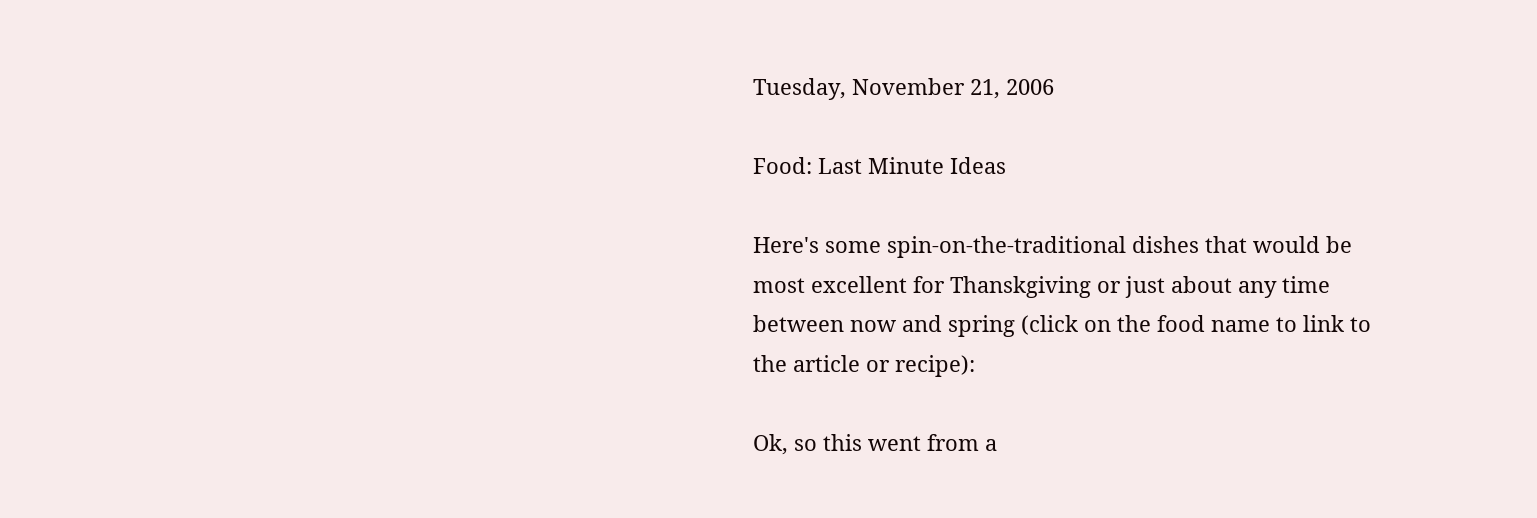Tuesday, November 21, 2006

Food: Last Minute Ideas

Here's some spin-on-the-traditional dishes that would be most excellent for Thanskgiving or just about any time between now and spring (click on the food name to link to the article or recipe):

Ok, so this went from a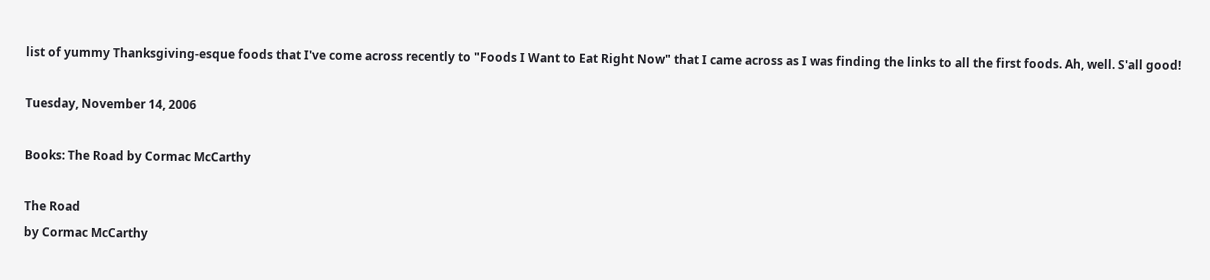list of yummy Thanksgiving-esque foods that I've come across recently to "Foods I Want to Eat Right Now" that I came across as I was finding the links to all the first foods. Ah, well. S'all good!

Tuesday, November 14, 2006

Books: The Road by Cormac McCarthy

The Road
by Cormac McCarthy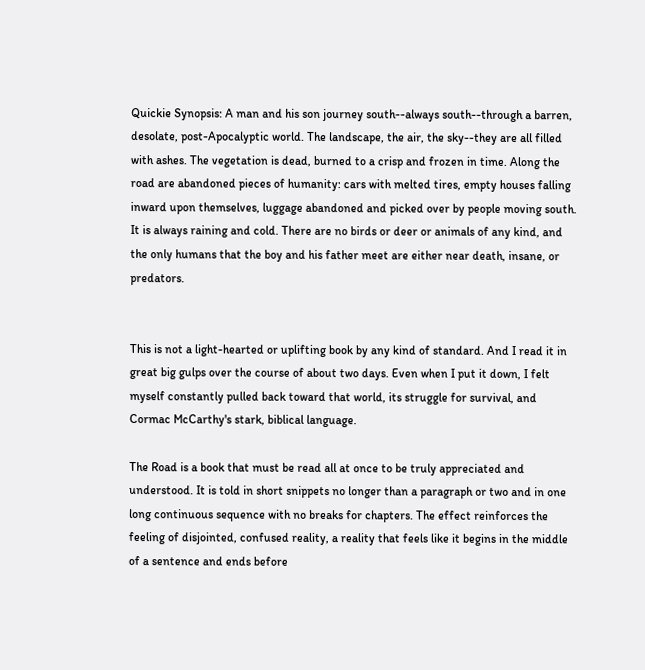Quickie Synopsis: A man and his son journey south--always south--through a barren, desolate, post-Apocalyptic world. The landscape, the air, the sky--they are all filled with ashes. The vegetation is dead, burned to a crisp and frozen in time. Along the road are abandoned pieces of humanity: cars with melted tires, empty houses falling inward upon themselves, luggage abandoned and picked over by people moving south. It is always raining and cold. There are no birds or deer or animals of any kind, and the only humans that the boy and his father meet are either near death, insane, or predators.


This is not a light-hearted or uplifting book by any kind of standard. And I read it in great big gulps over the course of about two days. Even when I put it down, I felt myself constantly pulled back toward that world, its struggle for survival, and Cormac McCarthy's stark, biblical language.

The Road is a book that must be read all at once to be truly appreciated and understood. It is told in short snippets no longer than a paragraph or two and in one long continuous sequence with no breaks for chapters. The effect reinforces the feeling of disjointed, confused reality, a reality that feels like it begins in the middle of a sentence and ends before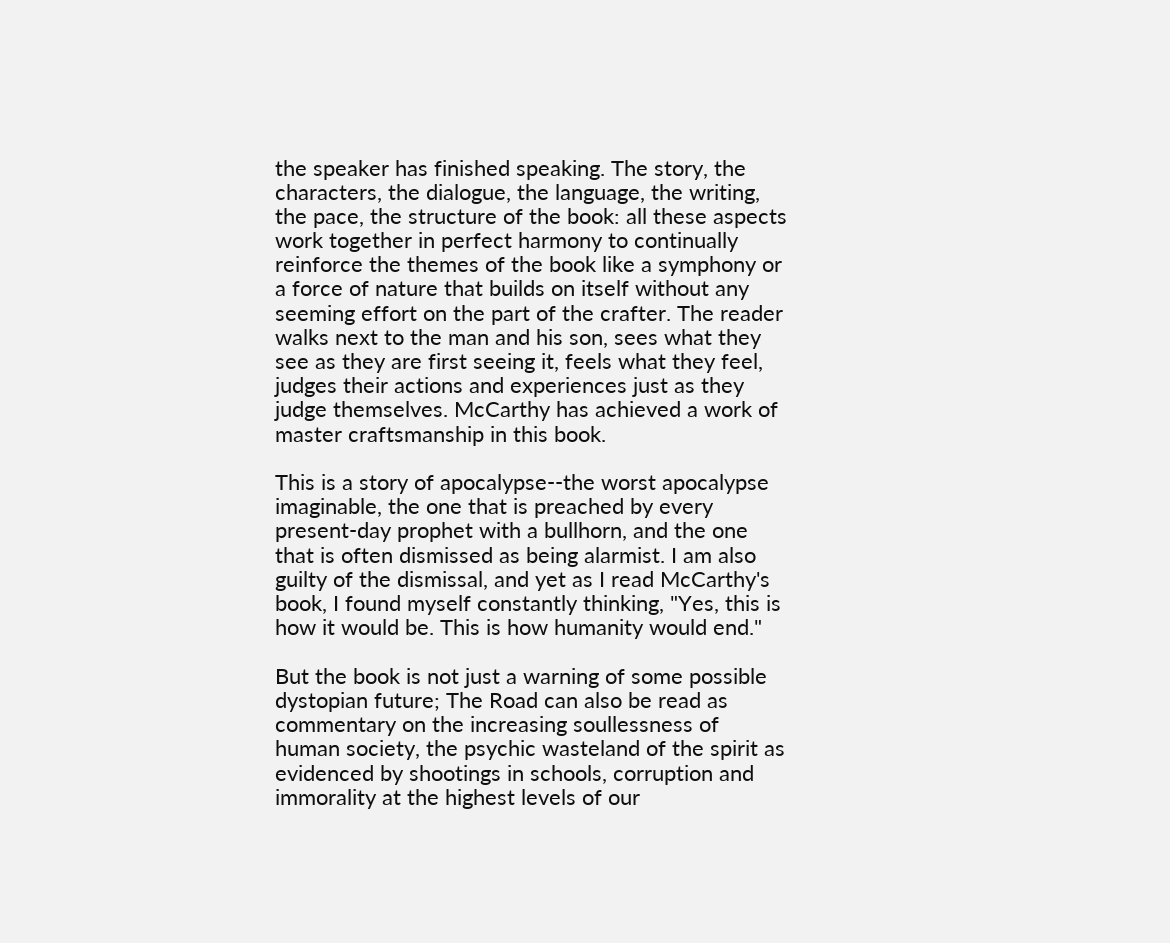the speaker has finished speaking. The story, the characters, the dialogue, the language, the writing, the pace, the structure of the book: all these aspects work together in perfect harmony to continually reinforce the themes of the book like a symphony or a force of nature that builds on itself without any seeming effort on the part of the crafter. The reader walks next to the man and his son, sees what they see as they are first seeing it, feels what they feel, judges their actions and experiences just as they judge themselves. McCarthy has achieved a work of master craftsmanship in this book.

This is a story of apocalypse--the worst apocalypse imaginable, the one that is preached by every present-day prophet with a bullhorn, and the one that is often dismissed as being alarmist. I am also guilty of the dismissal, and yet as I read McCarthy's book, I found myself constantly thinking, "Yes, this is how it would be. This is how humanity would end."

But the book is not just a warning of some possible dystopian future; The Road can also be read as commentary on the increasing soullessness of human society, the psychic wasteland of the spirit as evidenced by shootings in schools, corruption and immorality at the highest levels of our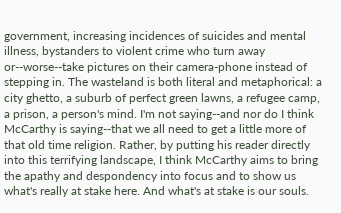government, increasing incidences of suicides and mental illness, bystanders to violent crime who turn away or--worse--take pictures on their camera-phone instead of stepping in. The wasteland is both literal and metaphorical: a city ghetto, a suburb of perfect green lawns, a refugee camp, a prison, a person's mind. I'm not saying--and nor do I think McCarthy is saying--that we all need to get a little more of that old time religion. Rather, by putting his reader directly into this terrifying landscape, I think McCarthy aims to bring the apathy and despondency into focus and to show us what's really at stake here. And what's at stake is our souls.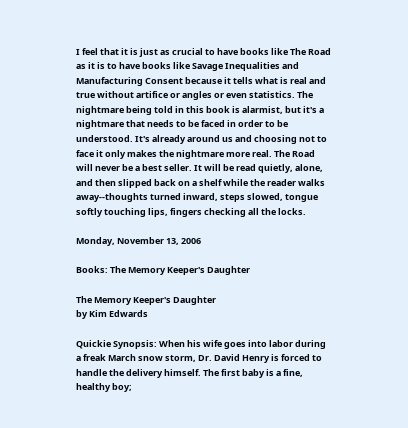I feel that it is just as crucial to have books like The Road as it is to have books like Savage Inequalities and Manufacturing Consent because it tells what is real and true without artifice or angles or even statistics. The nightmare being told in this book is alarmist, but it's a nightmare that needs to be faced in order to be understood. It's already around us and choosing not to face it only makes the nightmare more real. The Road will never be a best seller. It will be read quietly, alone, and then slipped back on a shelf while the reader walks away--thoughts turned inward, steps slowed, tongue softly touching lips, fingers checking all the locks.

Monday, November 13, 2006

Books: The Memory Keeper's Daughter

The Memory Keeper's Daughter
by Kim Edwards

Quickie Synopsis: When his wife goes into labor during a freak March snow storm, Dr. David Henry is forced to handle the delivery himself. The first baby is a fine, healthy boy;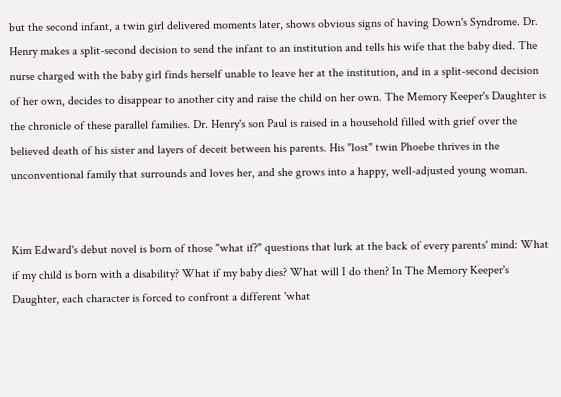but the second infant, a twin girl delivered moments later, shows obvious signs of having Down's Syndrome. Dr. Henry makes a split-second decision to send the infant to an institution and tells his wife that the baby died. The nurse charged with the baby girl finds herself unable to leave her at the institution, and in a split-second decision of her own, decides to disappear to another city and raise the child on her own. The Memory Keeper's Daughter is the chronicle of these parallel families. Dr. Henry's son Paul is raised in a household filled with grief over the believed death of his sister and layers of deceit between his parents. His "lost" twin Phoebe thrives in the unconventional family that surrounds and loves her, and she grows into a happy, well-adjusted young woman.


Kim Edward's debut novel is born of those "what if?" questions that lurk at the back of every parents' mind: What if my child is born with a disability? What if my baby dies? What will I do then? In The Memory Keeper's Daughter, each character is forced to confront a different 'what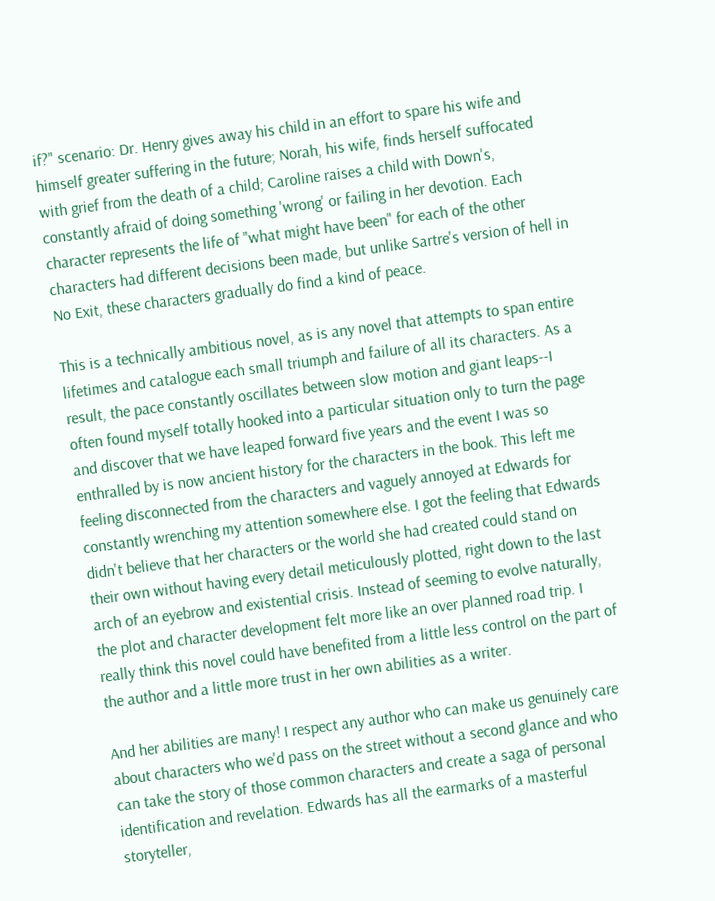if?" scenario: Dr. Henry gives away his child in an effort to spare his wife and himself greater suffering in the future; Norah, his wife, finds herself suffocated with grief from the death of a child; Caroline raises a child with Down's, constantly afraid of doing something 'wrong' or failing in her devotion. Each character represents the life of "what might have been" for each of the other characters had different decisions been made, but unlike Sartre's version of hell in No Exit, these characters gradually do find a kind of peace.

This is a technically ambitious novel, as is any novel that attempts to span entire lifetimes and catalogue each small triumph and failure of all its characters. As a result, the pace constantly oscillates between slow motion and giant leaps--I often found myself totally hooked into a particular situation only to turn the page and discover that we have leaped forward five years and the event I was so enthralled by is now ancient history for the characters in the book. This left me feeling disconnected from the characters and vaguely annoyed at Edwards for constantly wrenching my attention somewhere else. I got the feeling that Edwards didn't believe that her characters or the world she had created could stand on their own without having every detail meticulously plotted, right down to the last arch of an eyebrow and existential crisis. Instead of seeming to evolve naturally, the plot and character development felt more like an over planned road trip. I really think this novel could have benefited from a little less control on the part of the author and a little more trust in her own abilities as a writer.

And her abilities are many! I respect any author who can make us genuinely care about characters who we'd pass on the street without a second glance and who can take the story of those common characters and create a saga of personal identification and revelation. Edwards has all the earmarks of a masterful storyteller,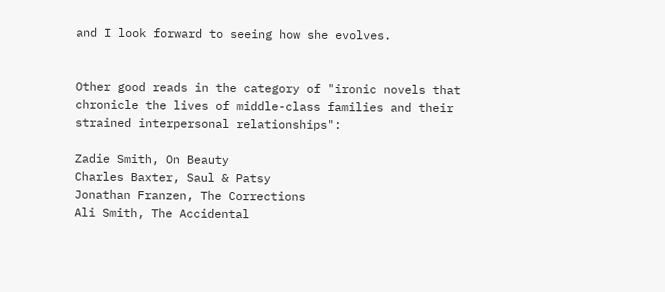and I look forward to seeing how she evolves.


Other good reads in the category of "ironic novels that chronicle the lives of middle-class families and their strained interpersonal relationships":

Zadie Smith, On Beauty
Charles Baxter, Saul & Patsy
Jonathan Franzen, The Corrections
Ali Smith, The Accidental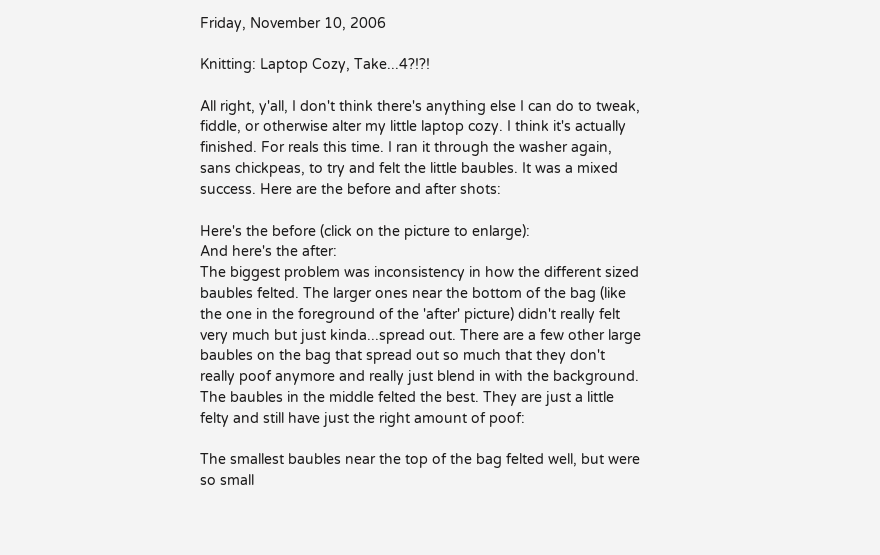Friday, November 10, 2006

Knitting: Laptop Cozy, Take...4?!?!

All right, y'all, I don't think there's anything else I can do to tweak, fiddle, or otherwise alter my little laptop cozy. I think it's actually finished. For reals this time. I ran it through the washer again, sans chickpeas, to try and felt the little baubles. It was a mixed success. Here are the before and after shots:

Here's the before (click on the picture to enlarge):
And here's the after:
The biggest problem was inconsistency in how the different sized baubles felted. The larger ones near the bottom of the bag (like the one in the foreground of the 'after' picture) didn't really felt very much but just kinda...spread out. There are a few other large baubles on the bag that spread out so much that they don't really poof anymore and really just blend in with the background. The baubles in the middle felted the best. They are just a little felty and still have just the right amount of poof:

The smallest baubles near the top of the bag felted well, but were so small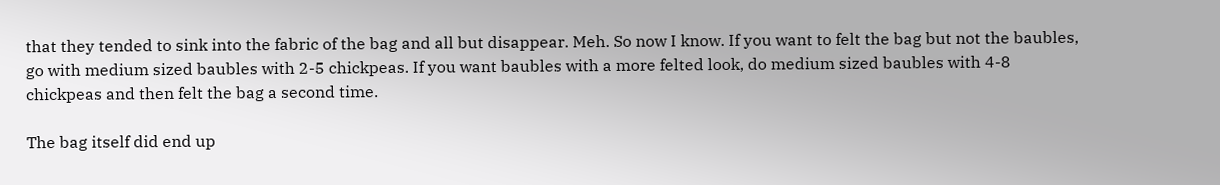that they tended to sink into the fabric of the bag and all but disappear. Meh. So now I know. If you want to felt the bag but not the baubles, go with medium sized baubles with 2-5 chickpeas. If you want baubles with a more felted look, do medium sized baubles with 4-8 chickpeas and then felt the bag a second time.

The bag itself did end up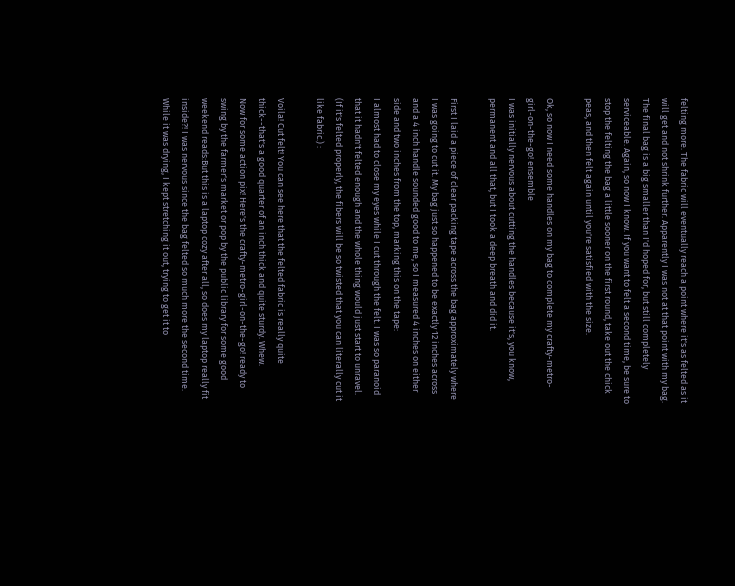felting more. The fabric will eventually reach a point where it's as felted as it will get and not shrink further. Apparently I was not at that point with my bag. The final bag is a big smaller than I'd hoped for, but still completely serviceable. Again, so now I know. If you want to felt a second time, be sure to stop the felting the bag a little sooner on the first round, take out the chick peas, and then felt again until you're satisfied with the size.

Ok, so now I need some handles on my bag to complete my crafty-metro-girl-on-the-go! ensemble
I was initially nervous about cutting the handles because it's, you know, permanent and all that, but I took a deep breath and did it.

First I laid a piece of clear packing tape across the bag approximately where I was going to cut it. My bag just so happened to be exactly 12 inches across and a 4 inch handle sounded good to me, so I measured 4 inches on either side and two inches from the top, marking this on the tape:
I almost had to close my eyes while I cut through the felt. I was so paranoid that it hadn't felted enough and the whole thing would just start to unravel. (If it's felted properly, the fibers will be so twisted that you can literally cut it like fabric.) :

Voila! Cut felt! You can see here that the felted fabric is really quite thick--that's a good quarter of an inch thick and quite sturdy. Whew.
Now for some action pix! Here's the crafty-metro-girl-on-the-go! ready to swing by the farmer's market or pop by the public library for some good weekend reads:But this is a laptop cozy after all, so does my laptop really fit inside?! I was nervous since the bag felted so much more the second time. While it was drying, I kept stretching it out, trying to get it to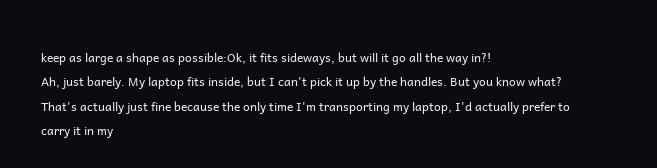keep as large a shape as possible:Ok, it fits sideways, but will it go all the way in?!
Ah, just barely. My laptop fits inside, but I can't pick it up by the handles. But you know what? That's actually just fine because the only time I'm transporting my laptop, I'd actually prefer to carry it in my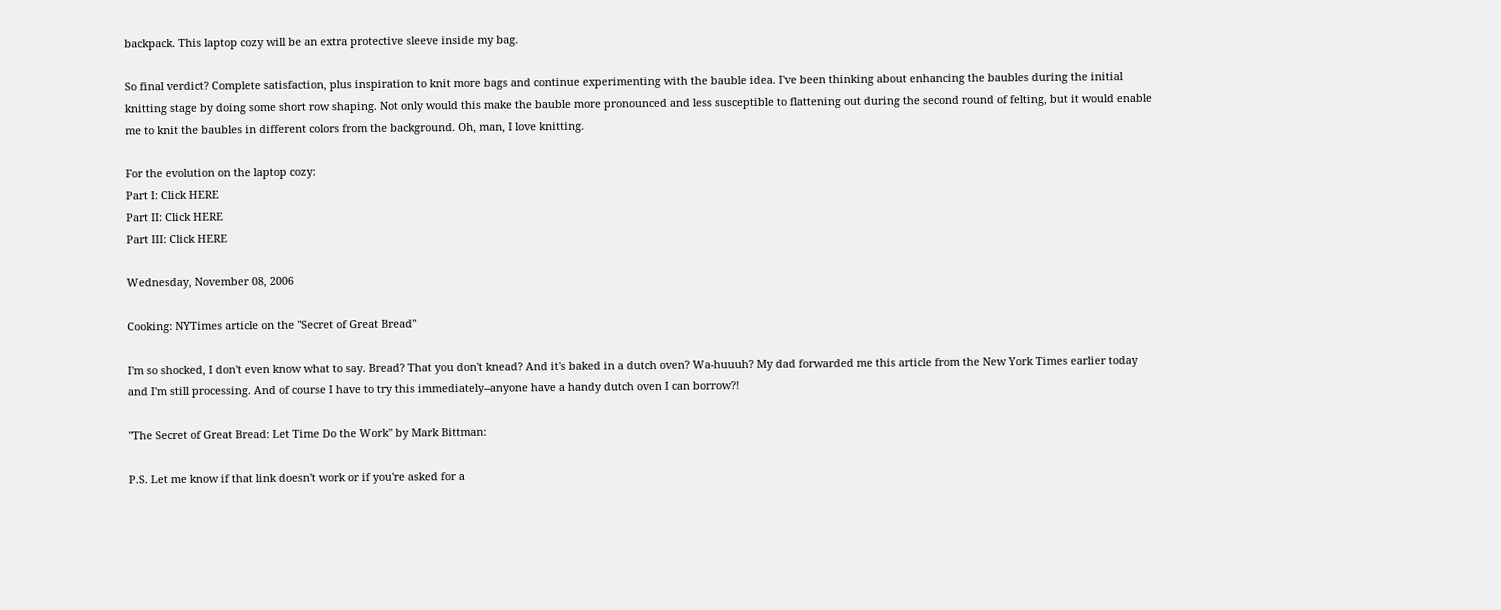backpack. This laptop cozy will be an extra protective sleeve inside my bag.

So final verdict? Complete satisfaction, plus inspiration to knit more bags and continue experimenting with the bauble idea. I've been thinking about enhancing the baubles during the initial knitting stage by doing some short row shaping. Not only would this make the bauble more pronounced and less susceptible to flattening out during the second round of felting, but it would enable me to knit the baubles in different colors from the background. Oh, man, I love knitting.

For the evolution on the laptop cozy:
Part I: Click HERE
Part II: Click HERE
Part III: Click HERE

Wednesday, November 08, 2006

Cooking: NYTimes article on the "Secret of Great Bread"

I'm so shocked, I don't even know what to say. Bread? That you don't knead? And it's baked in a dutch oven? Wa-huuuh? My dad forwarded me this article from the New York Times earlier today and I'm still processing. And of course I have to try this immediately--anyone have a handy dutch oven I can borrow?!

"The Secret of Great Bread: Let Time Do the Work" by Mark Bittman:

P.S. Let me know if that link doesn't work or if you're asked for a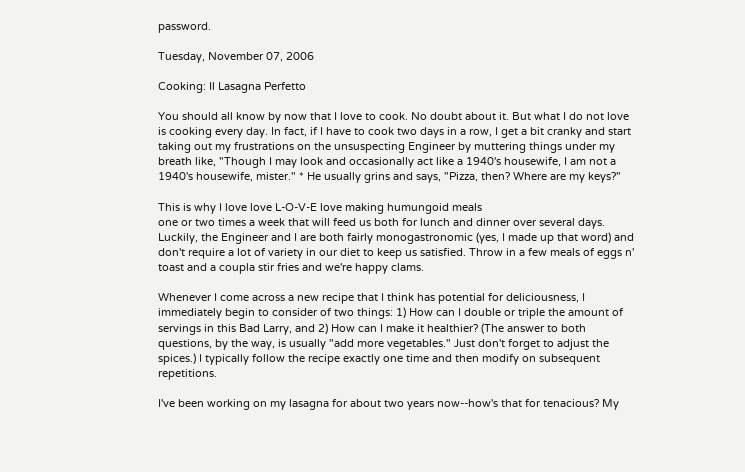password.

Tuesday, November 07, 2006

Cooking: Il Lasagna Perfetto

You should all know by now that I love to cook. No doubt about it. But what I do not love is cooking every day. In fact, if I have to cook two days in a row, I get a bit cranky and start taking out my frustrations on the unsuspecting Engineer by muttering things under my breath like, "Though I may look and occasionally act like a 1940's housewife, I am not a 1940's housewife, mister." * He usually grins and says, "Pizza, then? Where are my keys?"

This is why I love love L-O-V-E love making humungoid meals
one or two times a week that will feed us both for lunch and dinner over several days. Luckily, the Engineer and I are both fairly monogastronomic (yes, I made up that word) and don't require a lot of variety in our diet to keep us satisfied. Throw in a few meals of eggs n' toast and a coupla stir fries and we're happy clams.

Whenever I come across a new recipe that I think has potential for deliciousness, I immediately begin to consider of two things: 1) How can I double or triple the amount of servings in this Bad Larry, and 2) How can I make it healthier? (The answer to both questions, by the way, is usually "add more vegetables." Just don't forget to adjust the spices.) I typically follow the recipe exactly one time and then modify on subsequent repetitions.

I've been working on my lasagna for about two years now--how's that for tenacious? My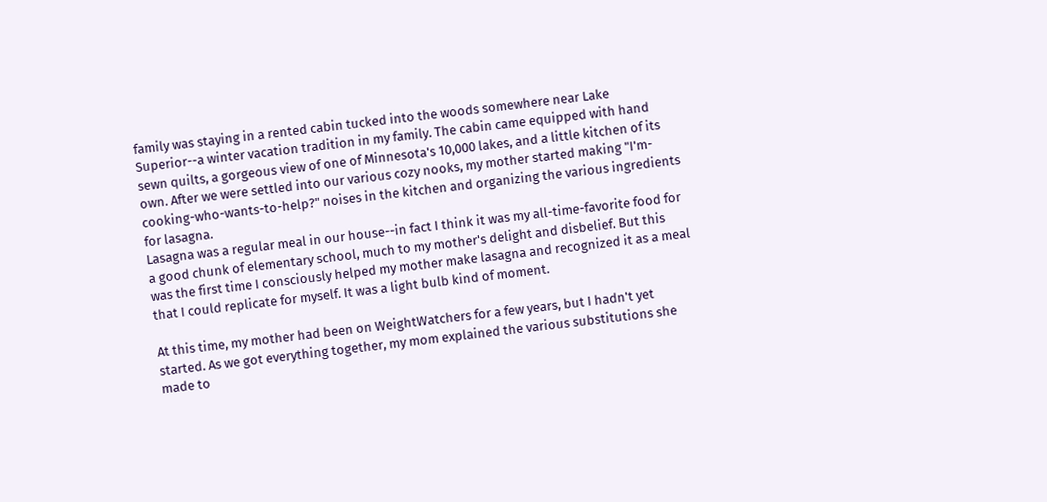family was staying in a rented cabin tucked into the woods somewhere near Lake Superior--a winter vacation tradition in my family. The cabin came equipped with hand sewn quilts, a gorgeous view of one of Minnesota's 10,000 lakes, and a little kitchen of its own. After we were settled into our various cozy nooks, my mother started making "I'm-cooking-who-wants-to-help?" noises in the kitchen and organizing the various ingredients for lasagna.
Lasagna was a regular meal in our house--in fact I think it was my all-time-favorite food for a good chunk of elementary school, much to my mother's delight and disbelief. But this was the first time I consciously helped my mother make lasagna and recognized it as a meal that I could replicate for myself. It was a light bulb kind of moment.

At this time, my mother had been on WeightWatchers for a few years, but I hadn't yet started. As we got everything together, my mom explained the various substitutions she made to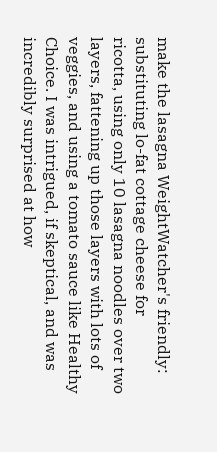make the lasagna WeightWatcher's friendly: substituting lo-fat cottage cheese for
ricotta, using only 10 lasagna noodles over two layers, fattening up those layers with lots of veggies, and using a tomato sauce like Healthy Choice. I was intrigued, if skeptical, and was incredibly surprised at how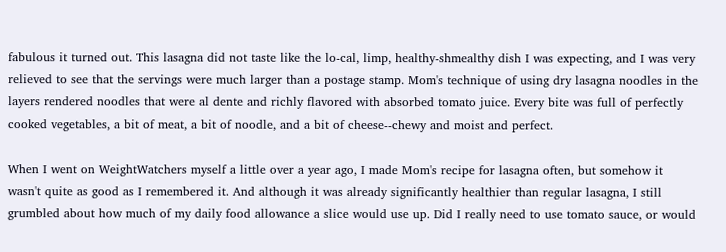fabulous it turned out. This lasagna did not taste like the lo-cal, limp, healthy-shmealthy dish I was expecting, and I was very relieved to see that the servings were much larger than a postage stamp. Mom's technique of using dry lasagna noodles in the layers rendered noodles that were al dente and richly flavored with absorbed tomato juice. Every bite was full of perfectly cooked vegetables, a bit of meat, a bit of noodle, and a bit of cheese--chewy and moist and perfect.

When I went on WeightWatchers myself a little over a year ago, I made Mom's recipe for lasagna often, but somehow it
wasn't quite as good as I remembered it. And although it was already significantly healthier than regular lasagna, I still grumbled about how much of my daily food allowance a slice would use up. Did I really need to use tomato sauce, or would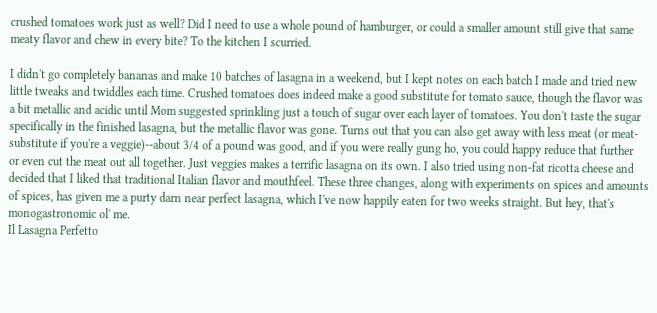crushed tomatoes work just as well? Did I need to use a whole pound of hamburger, or could a smaller amount still give that same meaty flavor and chew in every bite? To the kitchen I scurried.

I didn't go completely bananas and make 10 batches of lasagna in a weekend, but I kept notes on each batch I made and tried new little tweaks and twiddles each time. Crushed tomatoes does indeed make a good substitute for tomato sauce, though the flavor was a bit metallic and acidic until Mom suggested sprinkling just a touch of sugar over each layer of tomatoes. You don't taste the sugar specifically in the finished lasagna, but the metallic flavor was gone. Turns out that you can also get away with less meat (or meat-substitute if you're a veggie)--about 3/4 of a pound was good, and if you were really gung ho, you could happy reduce that further
or even cut the meat out all together. Just veggies makes a terrific lasagna on its own. I also tried using non-fat ricotta cheese and decided that I liked that traditional Italian flavor and mouthfeel. These three changes, along with experiments on spices and amounts of spices, has given me a purty darn near perfect lasagna, which I've now happily eaten for two weeks straight. But hey, that's monogastronomic ol' me.
Il Lasagna Perfetto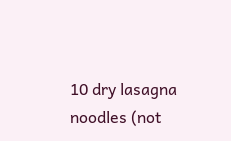10 dry lasagna noodles (not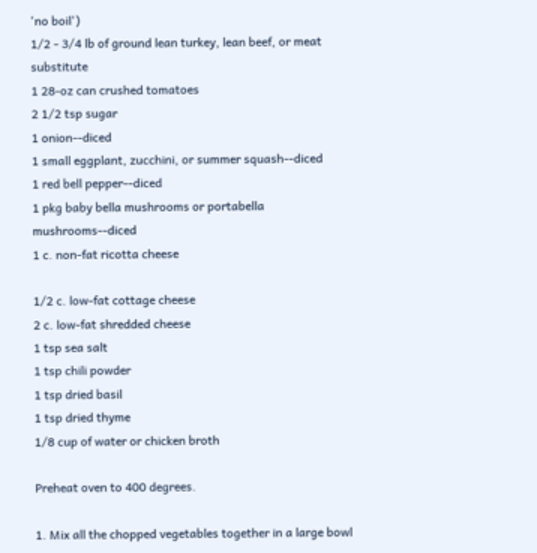'no boil')
1/2 - 3/4 lb of ground lean turkey, lean beef, or meat substitute
1 28-oz can crushed tomatoes
2 1/2 tsp sugar
1 onion--diced
1 small eggplant, zucchini, or summer squash--diced
1 red bell pepper--diced
1 pkg baby bella mushrooms or portabella mushrooms--diced
1 c. non-fat ricotta cheese

1/2 c. low-fat cottage cheese
2 c. low-fat shredded cheese
1 tsp sea salt
1 tsp chili powder
1 tsp dried basil
1 tsp dried thyme
1/8 cup of water or chicken broth

Preheat oven to 400 degrees.

1. Mix all the chopped vegetables together in a large bowl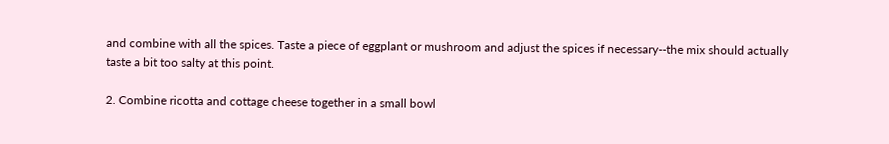and combine with all the spices. Taste a piece of eggplant or mushroom and adjust the spices if necessary--the mix should actually taste a bit too salty at this point.

2. Combine ricotta and cottage cheese together in a small bowl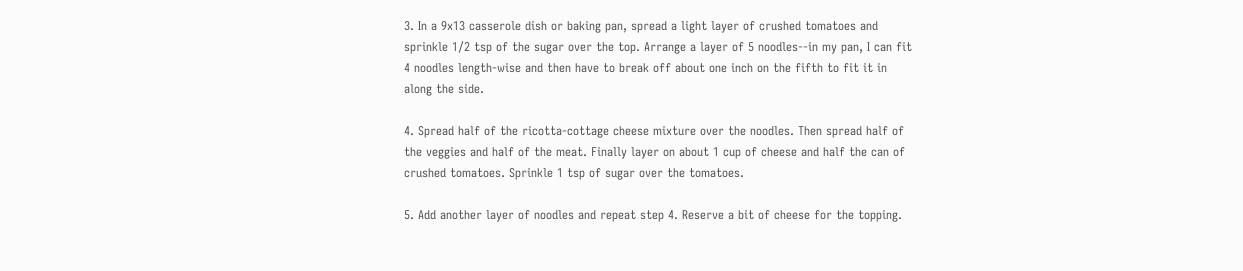3. In a 9x13 casserole dish or baking pan, spread a light layer of crushed tomatoes and sprinkle 1/2 tsp of the sugar over the top. Arrange a layer of 5 noodles--in my pan, I can fit 4 noodles length-wise and then have to break off about one inch on the fifth to fit it in along the side.

4. Spread half of the ricotta-cottage cheese mixture over the noodles. Then spread half of the veggies and half of the meat. Finally layer on about 1 cup of cheese and half the can of crushed tomatoes. Sprinkle 1 tsp of sugar over the tomatoes.

5. Add another layer of noodles and repeat step 4. Reserve a bit of cheese for the topping.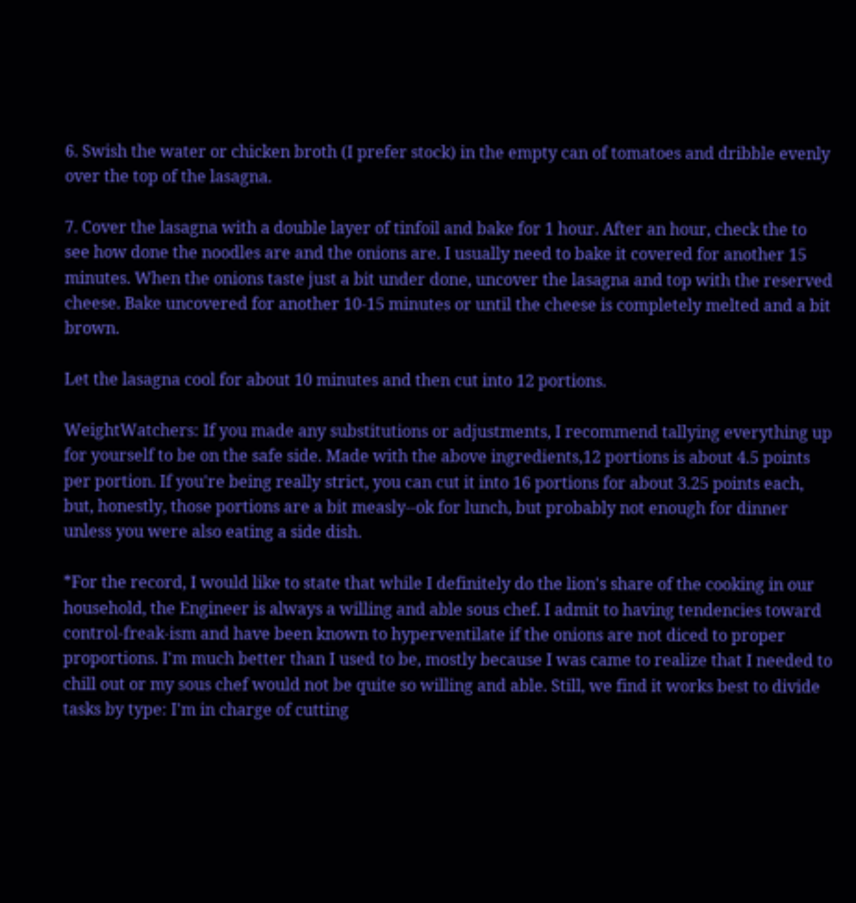6. Swish the water or chicken broth (I prefer stock) in the empty can of tomatoes and dribble evenly over the top of the lasagna.

7. Cover the lasagna with a double layer of tinfoil and bake for 1 hour. After an hour, check the to see how done the noodles are and the onions are. I usually need to bake it covered for another 15 minutes. When the onions taste just a bit under done, uncover the lasagna and top with the reserved cheese. Bake uncovered for another 10-15 minutes or until the cheese is completely melted and a bit brown.

Let the lasagna cool for about 10 minutes and then cut into 12 portions.

WeightWatchers: If you made any substitutions or adjustments, I recommend tallying everything up for yourself to be on the safe side. Made with the above ingredients,12 portions is about 4.5 points per portion. If you're being really strict, you can cut it into 16 portions for about 3.25 points each, but, honestly, those portions are a bit measly--ok for lunch, but probably not enough for dinner unless you were also eating a side dish.

*For the record, I would like to state that while I definitely do the lion's share of the cooking in our household, the Engineer is always a willing and able sous chef. I admit to having tendencies toward control-freak-ism and have been known to hyperventilate if the onions are not diced to proper proportions. I'm much better than I used to be, mostly because I was came to realize that I needed to chill out or my sous chef would not be quite so willing and able. Still, we find it works best to divide tasks by type: I'm in charge of cutting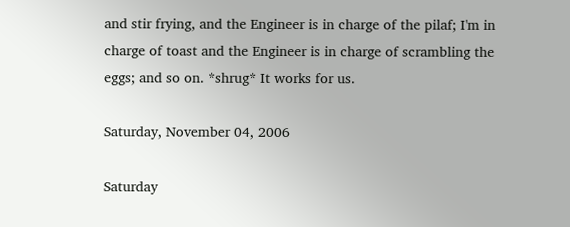and stir frying, and the Engineer is in charge of the pilaf; I'm in charge of toast and the Engineer is in charge of scrambling the eggs; and so on. *shrug* It works for us.

Saturday, November 04, 2006

Saturday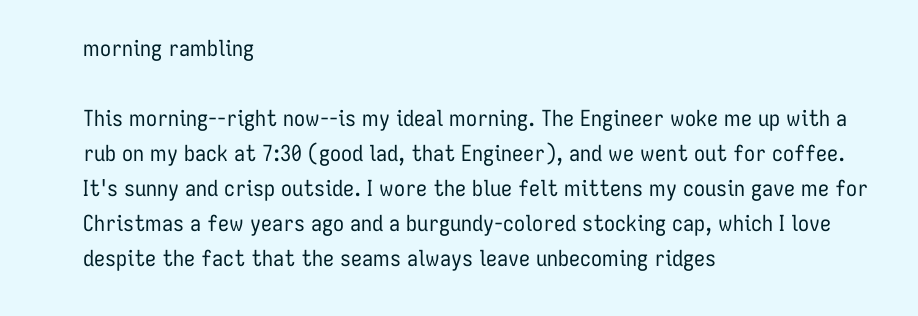morning rambling

This morning--right now--is my ideal morning. The Engineer woke me up with a rub on my back at 7:30 (good lad, that Engineer), and we went out for coffee. It's sunny and crisp outside. I wore the blue felt mittens my cousin gave me for Christmas a few years ago and a burgundy-colored stocking cap, which I love despite the fact that the seams always leave unbecoming ridges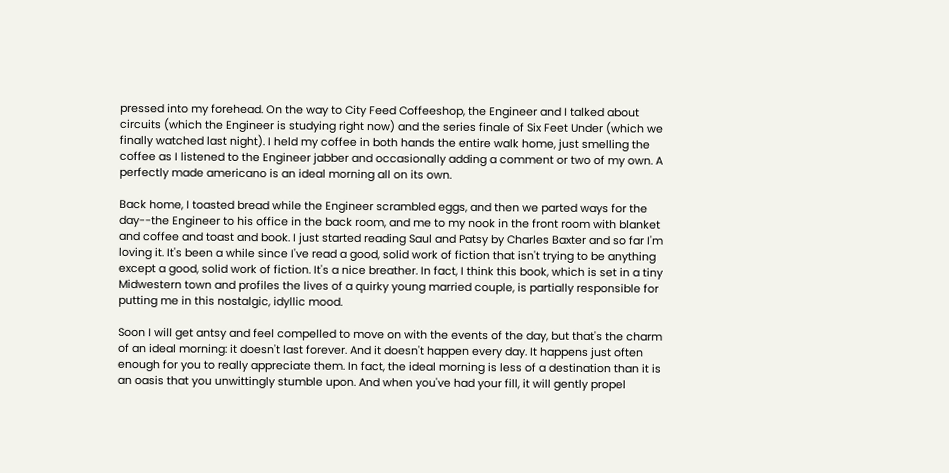pressed into my forehead. On the way to City Feed Coffeeshop, the Engineer and I talked about circuits (which the Engineer is studying right now) and the series finale of Six Feet Under (which we finally watched last night). I held my coffee in both hands the entire walk home, just smelling the coffee as I listened to the Engineer jabber and occasionally adding a comment or two of my own. A perfectly made americano is an ideal morning all on its own.

Back home, I toasted bread while the Engineer scrambled eggs, and then we parted ways for the day--the Engineer to his office in the back room, and me to my nook in the front room with blanket and coffee and toast and book. I just started reading Saul and Patsy by Charles Baxter and so far I'm loving it. It's been a while since I've read a good, solid work of fiction that isn't trying to be anything except a good, solid work of fiction. It's a nice breather. In fact, I think this book, which is set in a tiny Midwestern town and profiles the lives of a quirky young married couple, is partially responsible for putting me in this nostalgic, idyllic mood.

Soon I will get antsy and feel compelled to move on with the events of the day, but that's the charm of an ideal morning: it doesn't last forever. And it doesn't happen every day. It happens just often enough for you to really appreciate them. In fact, the ideal morning is less of a destination than it is an oasis that you unwittingly stumble upon. And when you've had your fill, it will gently propel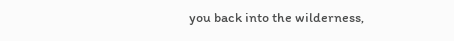you back into the wilderness,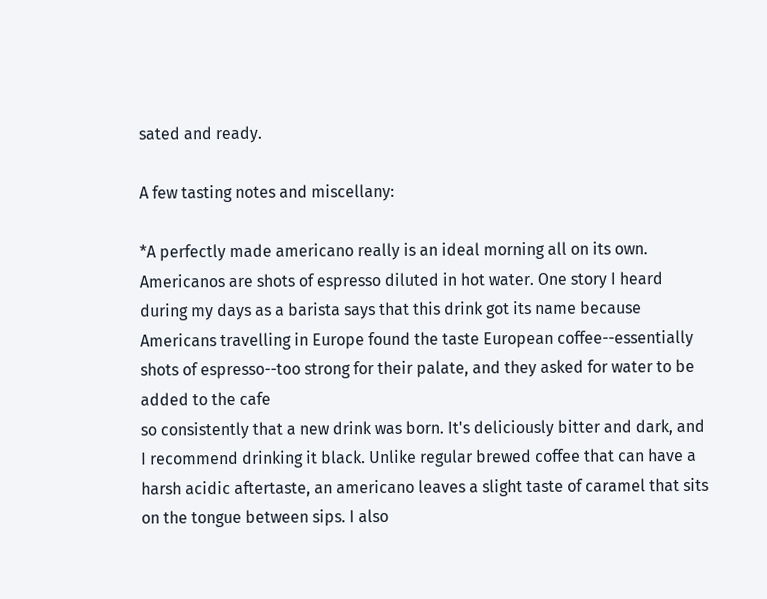sated and ready.

A few tasting notes and miscellany:

*A perfectly made americano really is an ideal morning all on its own. Americanos are shots of espresso diluted in hot water. One story I heard during my days as a barista says that this drink got its name because Americans travelling in Europe found the taste European coffee--essentially shots of espresso--too strong for their palate, and they asked for water to be added to the cafe
so consistently that a new drink was born. It's deliciously bitter and dark, and I recommend drinking it black. Unlike regular brewed coffee that can have a harsh acidic aftertaste, an americano leaves a slight taste of caramel that sits on the tongue between sips. I also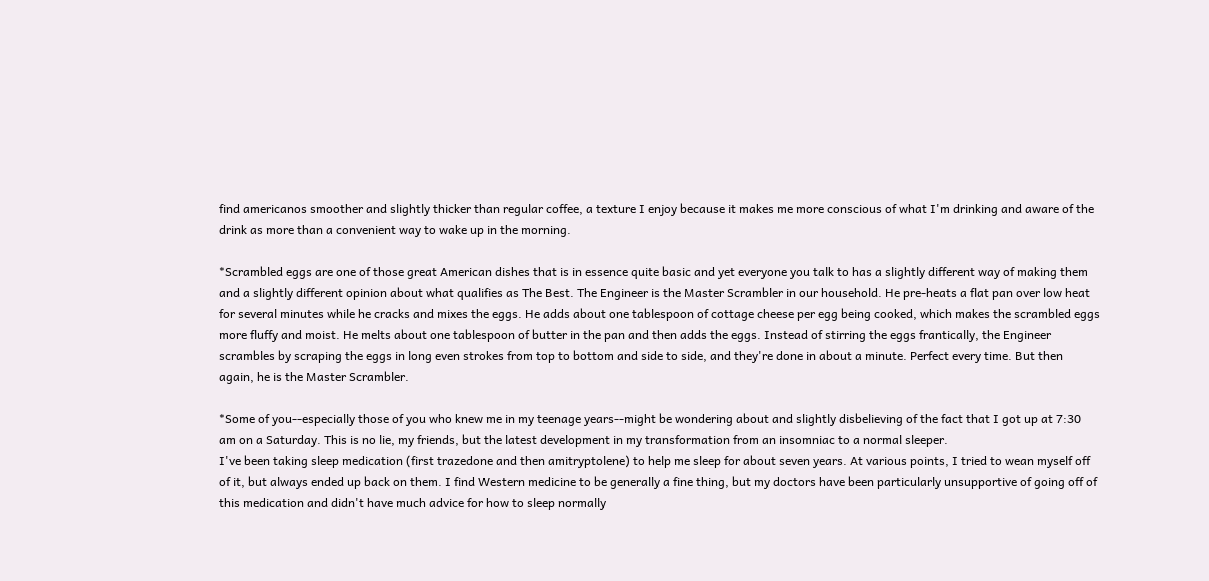find americanos smoother and slightly thicker than regular coffee, a texture I enjoy because it makes me more conscious of what I'm drinking and aware of the drink as more than a convenient way to wake up in the morning.

*Scrambled eggs are one of those great American dishes that is in essence quite basic and yet everyone you talk to has a slightly different way of making them and a slightly different opinion about what qualifies as The Best. The Engineer is the Master Scrambler in our household. He pre-heats a flat pan over low heat for several minutes while he cracks and mixes the eggs. He adds about one tablespoon of cottage cheese per egg being cooked, which makes the scrambled eggs more fluffy and moist. He melts about one tablespoon of butter in the pan and then adds the eggs. Instead of stirring the eggs frantically, the Engineer scrambles by scraping the eggs in long even strokes from top to bottom and side to side, and they're done in about a minute. Perfect every time. But then again, he is the Master Scrambler.

*Some of you--especially those of you who knew me in my teenage years--might be wondering about and slightly disbelieving of the fact that I got up at 7:30 am on a Saturday. This is no lie, my friends, but the latest development in my transformation from an insomniac to a normal sleeper.
I've been taking sleep medication (first trazedone and then amitryptolene) to help me sleep for about seven years. At various points, I tried to wean myself off of it, but always ended up back on them. I find Western medicine to be generally a fine thing, but my doctors have been particularly unsupportive of going off of this medication and didn't have much advice for how to sleep normally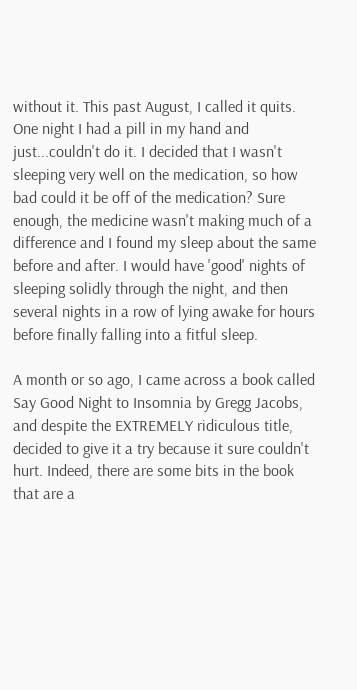without it. This past August, I called it quits. One night I had a pill in my hand and just...couldn't do it. I decided that I wasn't sleeping very well on the medication, so how bad could it be off of the medication? Sure enough, the medicine wasn't making much of a difference and I found my sleep about the same before and after. I would have 'good' nights of sleeping solidly through the night, and then several nights in a row of lying awake for hours before finally falling into a fitful sleep.

A month or so ago, I came across a book called Say Good Night to Insomnia by Gregg Jacobs, and despite the EXTREMELY ridiculous title, decided to give it a try because it sure couldn't hurt. Indeed, there are some bits in the book that are a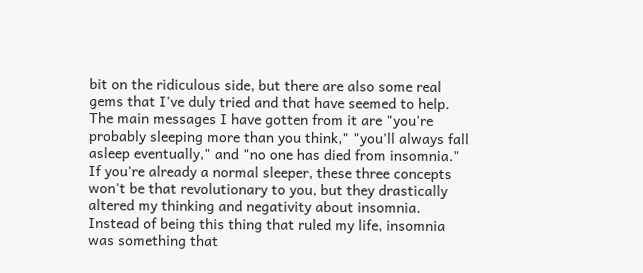bit on the ridiculous side, but there are also some real gems that I've duly tried and that have seemed to help. The main messages I have gotten from it are "you're probably sleeping more than you think," "you'll always fall asleep eventually," and "no one has died from insomnia." If you're already a normal sleeper, these three concepts won't be that revolutionary to you, but they drastically altered my thinking and negativity about insomnia. Instead of being this thing that ruled my life, insomnia was something that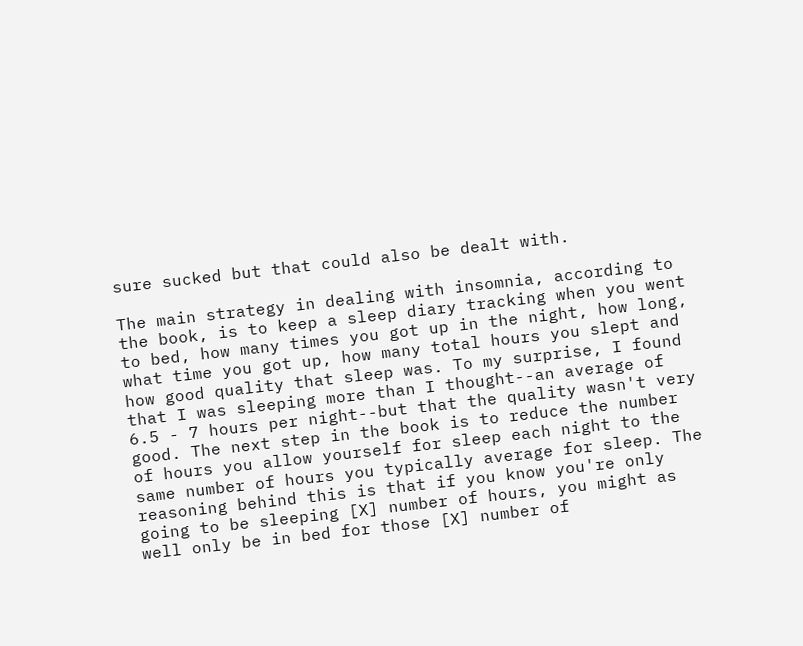sure sucked but that could also be dealt with.

The main strategy in dealing with insomnia, according to the book, is to keep a sleep diary tracking when you went to bed, how many times you got up in the night, how long, what time you got up, how many total hours you slept and how good quality that sleep was. To my surprise, I found that I was sleeping more than I thought--an average of 6.5 - 7 hours per night--but that the quality wasn't very good. The next step in the book is to reduce the number of hours you allow yourself for sleep each night to the same number of hours you typically average for sleep. The reasoning behind this is that if you know you're only going to be sleeping [X] number of hours, you might as well only be in bed for those [X] number of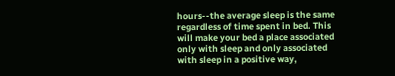hours--the average sleep is the same regardless of time spent in bed. This will make your bed a place associated only with sleep and only associated with sleep in a positive way,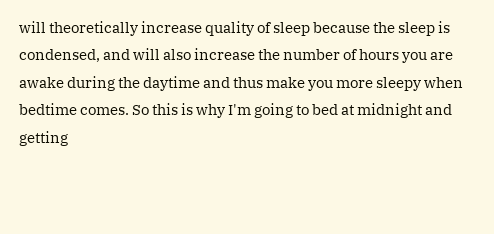will theoretically increase quality of sleep because the sleep is condensed, and will also increase the number of hours you are awake during the daytime and thus make you more sleepy when bedtime comes. So this is why I'm going to bed at midnight and getting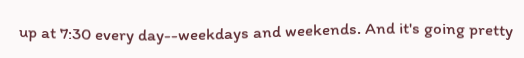up at 7:30 every day--weekdays and weekends. And it's going pretty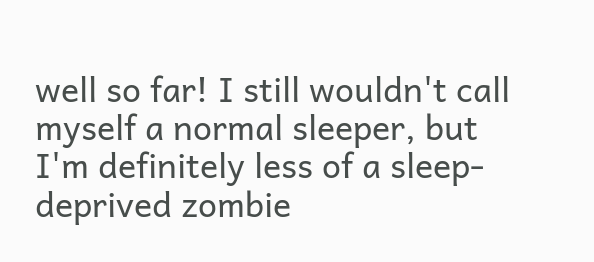well so far! I still wouldn't call myself a normal sleeper, but I'm definitely less of a sleep-deprived zombie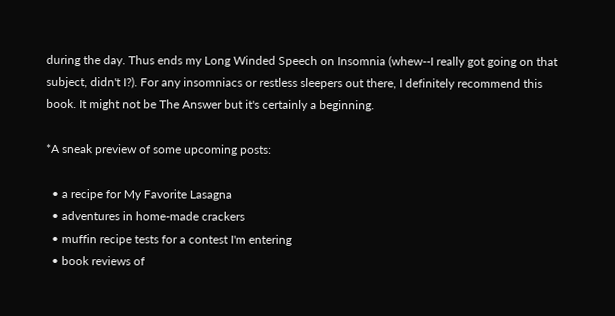during the day. Thus ends my Long Winded Speech on Insomnia (whew--I really got going on that subject, didn't I?). For any insomniacs or restless sleepers out there, I definitely recommend this book. It might not be The Answer but it's certainly a beginning.

*A sneak preview of some upcoming posts:

  • a recipe for My Favorite Lasagna
  • adventures in home-made crackers
  • muffin recipe tests for a contest I'm entering
  • book reviews of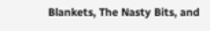Blankets, The Nasty Bits, and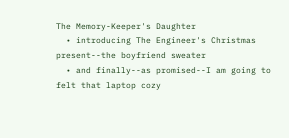The Memory-Keeper's Daughter
  • introducing The Engineer's Christmas present--the boyfriend sweater
  • and finally--as promised--I am going to felt that laptop cozy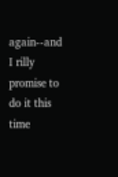again--and I rilly promise to do it this time